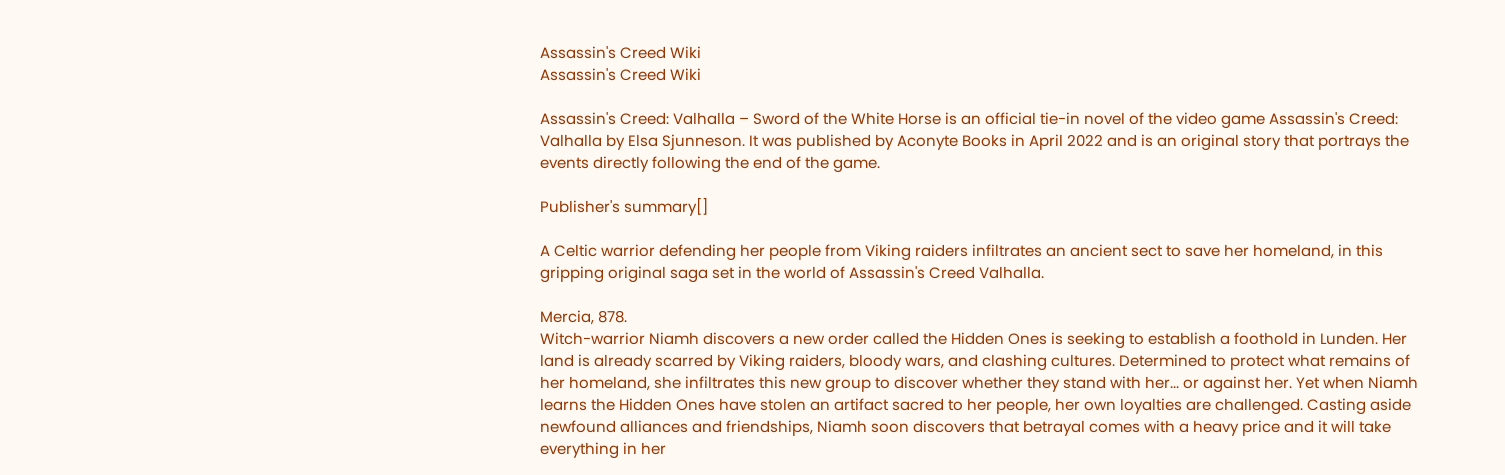Assassin's Creed Wiki
Assassin's Creed Wiki

Assassin's Creed: Valhalla – Sword of the White Horse is an official tie-in novel of the video game Assassin's Creed: Valhalla by Elsa Sjunneson. It was published by Aconyte Books in April 2022 and is an original story that portrays the events directly following the end of the game.

Publisher's summary[]

A Celtic warrior defending her people from Viking raiders infiltrates an ancient sect to save her homeland, in this gripping original saga set in the world of Assassin's Creed Valhalla.

Mercia, 878.
Witch-warrior Niamh discovers a new order called the Hidden Ones is seeking to establish a foothold in Lunden. Her land is already scarred by Viking raiders, bloody wars, and clashing cultures. Determined to protect what remains of her homeland, she infiltrates this new group to discover whether they stand with her... or against her. Yet when Niamh learns the Hidden Ones have stolen an artifact sacred to her people, her own loyalties are challenged. Casting aside newfound alliances and friendships, Niamh soon discovers that betrayal comes with a heavy price and it will take everything in her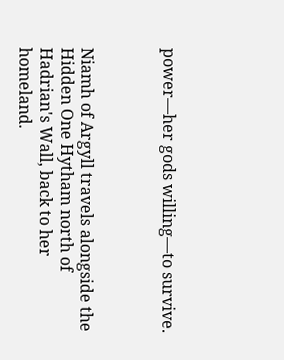power—her gods willing—to survive.



Niamh of Argyll travels alongside the Hidden One Hytham north of Hadrian's Wall, back to her homeland.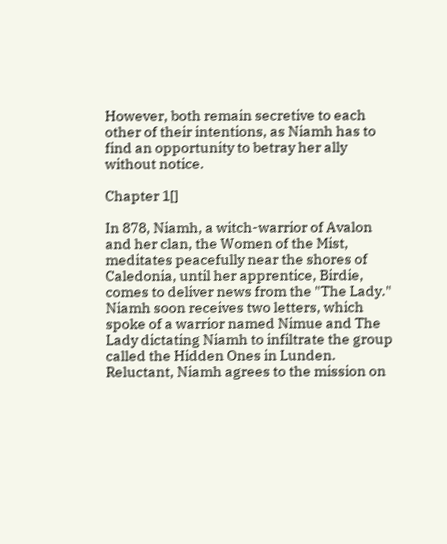However, both remain secretive to each other of their intentions, as Niamh has to find an opportunity to betray her ally without notice.

Chapter 1[]

In 878, Niamh, a witch-warrior of Avalon and her clan, the Women of the Mist, meditates peacefully near the shores of Caledonia, until her apprentice, Birdie, comes to deliver news from the "The Lady." Niamh soon receives two letters, which spoke of a warrior named Nimue and The Lady dictating Niamh to infiltrate the group called the Hidden Ones in Lunden. Reluctant, Niamh agrees to the mission on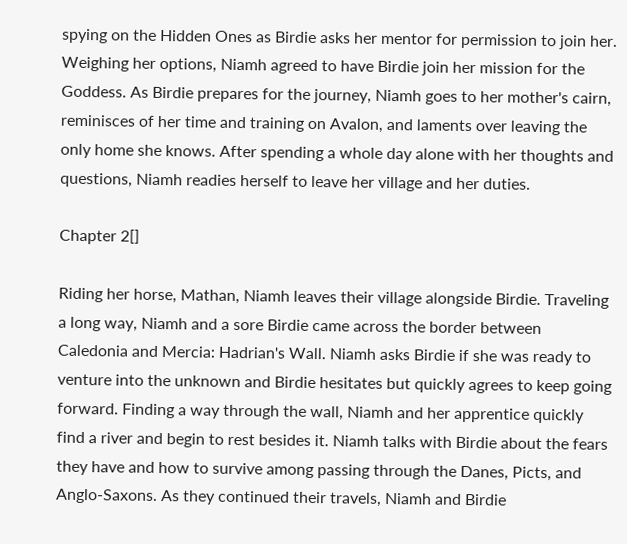spying on the Hidden Ones as Birdie asks her mentor for permission to join her. Weighing her options, Niamh agreed to have Birdie join her mission for the Goddess. As Birdie prepares for the journey, Niamh goes to her mother's cairn, reminisces of her time and training on Avalon, and laments over leaving the only home she knows. After spending a whole day alone with her thoughts and questions, Niamh readies herself to leave her village and her duties.

Chapter 2[]

Riding her horse, Mathan, Niamh leaves their village alongside Birdie. Traveling a long way, Niamh and a sore Birdie came across the border between Caledonia and Mercia: Hadrian's Wall. Niamh asks Birdie if she was ready to venture into the unknown and Birdie hesitates but quickly agrees to keep going forward. Finding a way through the wall, Niamh and her apprentice quickly find a river and begin to rest besides it. Niamh talks with Birdie about the fears they have and how to survive among passing through the Danes, Picts, and Anglo-Saxons. As they continued their travels, Niamh and Birdie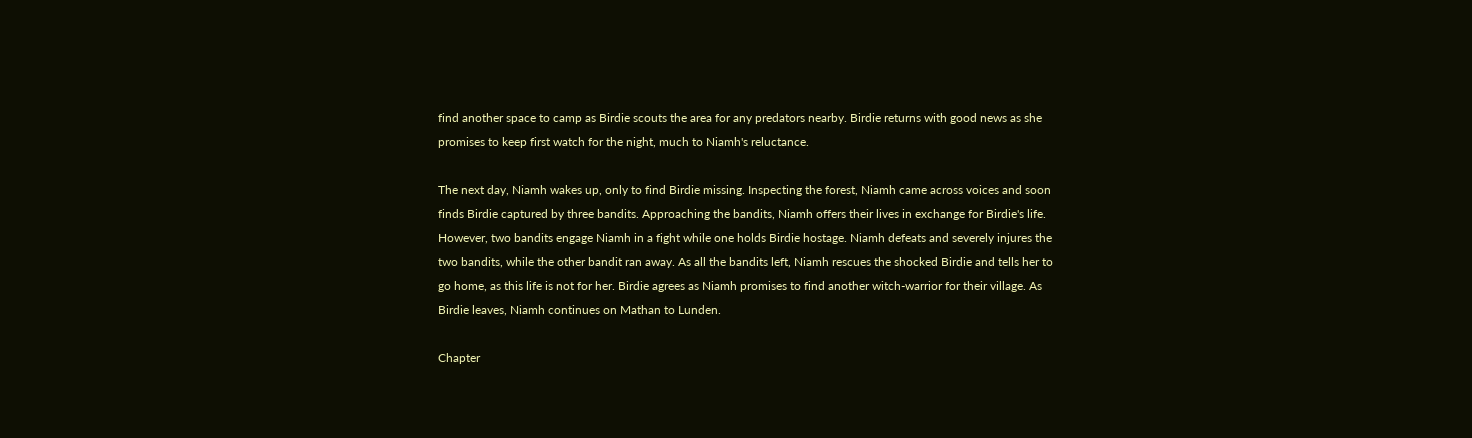find another space to camp as Birdie scouts the area for any predators nearby. Birdie returns with good news as she promises to keep first watch for the night, much to Niamh's reluctance.

The next day, Niamh wakes up, only to find Birdie missing. Inspecting the forest, Niamh came across voices and soon finds Birdie captured by three bandits. Approaching the bandits, Niamh offers their lives in exchange for Birdie's life. However, two bandits engage Niamh in a fight while one holds Birdie hostage. Niamh defeats and severely injures the two bandits, while the other bandit ran away. As all the bandits left, Niamh rescues the shocked Birdie and tells her to go home, as this life is not for her. Birdie agrees as Niamh promises to find another witch-warrior for their village. As Birdie leaves, Niamh continues on Mathan to Lunden.

Chapter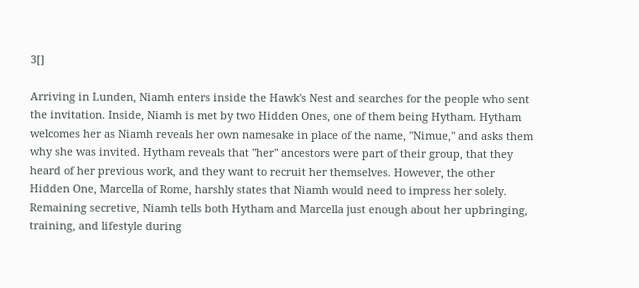3[]

Arriving in Lunden, Niamh enters inside the Hawk's Nest and searches for the people who sent the invitation. Inside, Niamh is met by two Hidden Ones, one of them being Hytham. Hytham welcomes her as Niamh reveals her own namesake in place of the name, "Nimue," and asks them why she was invited. Hytham reveals that "her" ancestors were part of their group, that they heard of her previous work, and they want to recruit her themselves. However, the other Hidden One, Marcella of Rome, harshly states that Niamh would need to impress her solely. Remaining secretive, Niamh tells both Hytham and Marcella just enough about her upbringing, training, and lifestyle during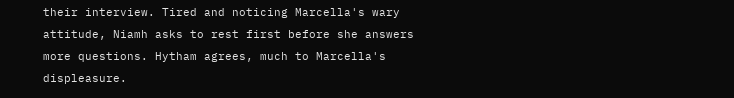their interview. Tired and noticing Marcella's wary attitude, Niamh asks to rest first before she answers more questions. Hytham agrees, much to Marcella's displeasure.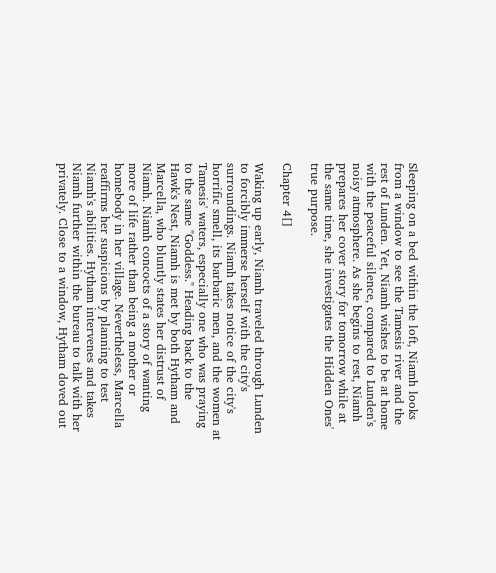Sleeping on a bed within the loft, Niamh looks from a window to see the Tamesis river and the rest of Lunden. Yet, Niamh wishes to be at home with the peaceful silence, compared to Lunden's noisy atmosphere. As she begins to rest, Niamh prepares her cover story for tomorrow while at the same time, she investigates the Hidden Ones' true purpose.

Chapter 4[]

Waking up early, Niamh traveled through Lunden to forcibly immerse herself with the city's surroundings. Niamh takes notice of the city's horrific smell, its barbaric men, and the women at Tamesis' waters, especially one who was praying to the same "Goddess." Heading back to the Hawk's Nest, Niamh is met by both Hytham and Marcella, who bluntly states her distrust of Niamh. Niamh concocts of a story of wanting more of life rather than being a mother or homebody in her village. Nevertheless, Marcella reaffirms her suspicions by planning to test Niamh's abilities. Hytham intervenes and takes Niamh further within the bureau to talk with her privately. Close to a window, Hytham doved out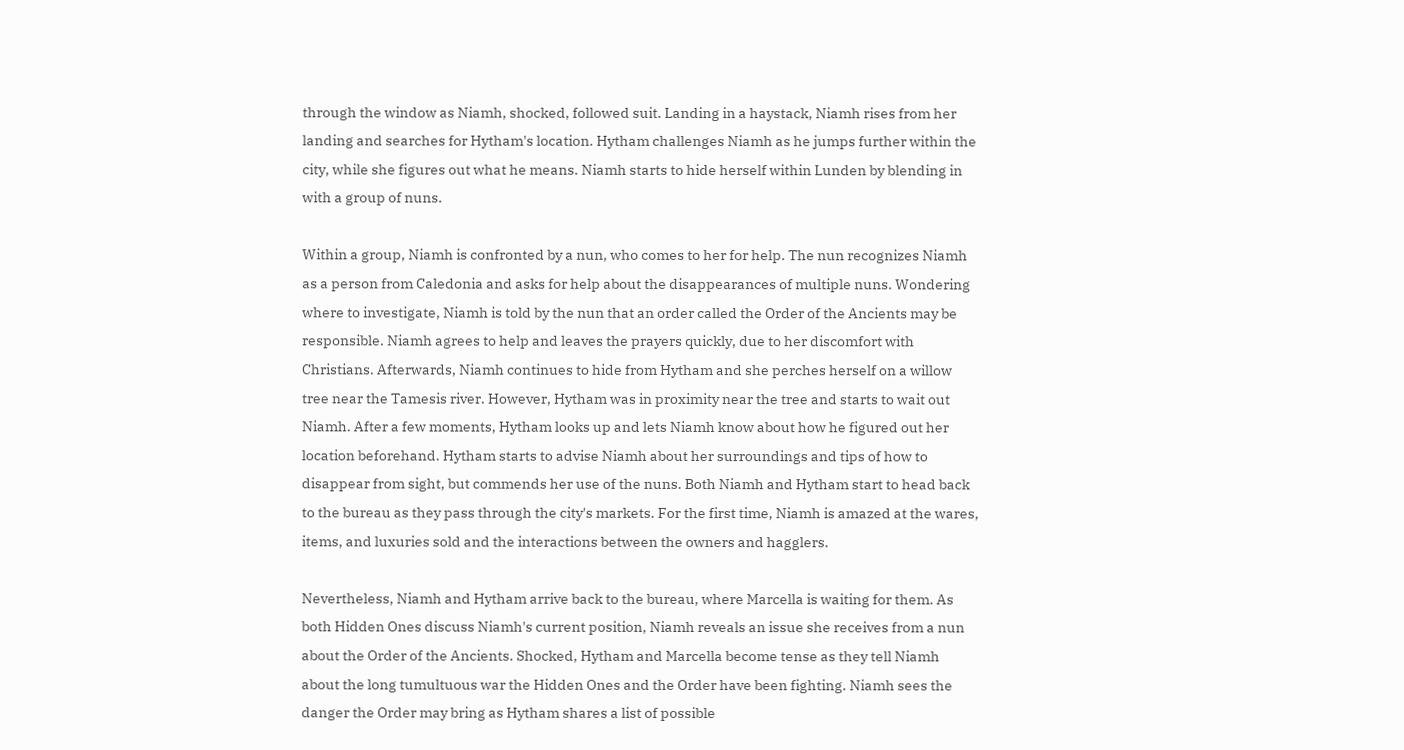through the window as Niamh, shocked, followed suit. Landing in a haystack, Niamh rises from her landing and searches for Hytham's location. Hytham challenges Niamh as he jumps further within the city, while she figures out what he means. Niamh starts to hide herself within Lunden by blending in with a group of nuns.

Within a group, Niamh is confronted by a nun, who comes to her for help. The nun recognizes Niamh as a person from Caledonia and asks for help about the disappearances of multiple nuns. Wondering where to investigate, Niamh is told by the nun that an order called the Order of the Ancients may be responsible. Niamh agrees to help and leaves the prayers quickly, due to her discomfort with Christians. Afterwards, Niamh continues to hide from Hytham and she perches herself on a willow tree near the Tamesis river. However, Hytham was in proximity near the tree and starts to wait out Niamh. After a few moments, Hytham looks up and lets Niamh know about how he figured out her location beforehand. Hytham starts to advise Niamh about her surroundings and tips of how to disappear from sight, but commends her use of the nuns. Both Niamh and Hytham start to head back to the bureau as they pass through the city's markets. For the first time, Niamh is amazed at the wares, items, and luxuries sold and the interactions between the owners and hagglers.

Nevertheless, Niamh and Hytham arrive back to the bureau, where Marcella is waiting for them. As both Hidden Ones discuss Niamh's current position, Niamh reveals an issue she receives from a nun about the Order of the Ancients. Shocked, Hytham and Marcella become tense as they tell Niamh about the long tumultuous war the Hidden Ones and the Order have been fighting. Niamh sees the danger the Order may bring as Hytham shares a list of possible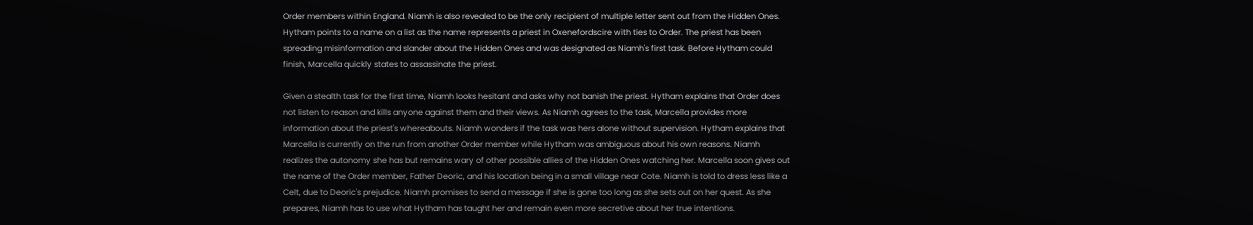Order members within England. Niamh is also revealed to be the only recipient of multiple letter sent out from the Hidden Ones. Hytham points to a name on a list as the name represents a priest in Oxenefordscire with ties to Order. The priest has been spreading misinformation and slander about the Hidden Ones and was designated as Niamh's first task. Before Hytham could finish, Marcella quickly states to assassinate the priest.

Given a stealth task for the first time, Niamh looks hesitant and asks why not banish the priest. Hytham explains that Order does not listen to reason and kills anyone against them and their views. As Niamh agrees to the task, Marcella provides more information about the priest's whereabouts. Niamh wonders if the task was hers alone without supervision. Hytham explains that Marcella is currently on the run from another Order member while Hytham was ambiguous about his own reasons. Niamh realizes the autonomy she has but remains wary of other possible allies of the Hidden Ones watching her. Marcella soon gives out the name of the Order member, Father Deoric, and his location being in a small village near Cote. Niamh is told to dress less like a Celt, due to Deoric's prejudice. Niamh promises to send a message if she is gone too long as she sets out on her quest. As she prepares, Niamh has to use what Hytham has taught her and remain even more secretive about her true intentions.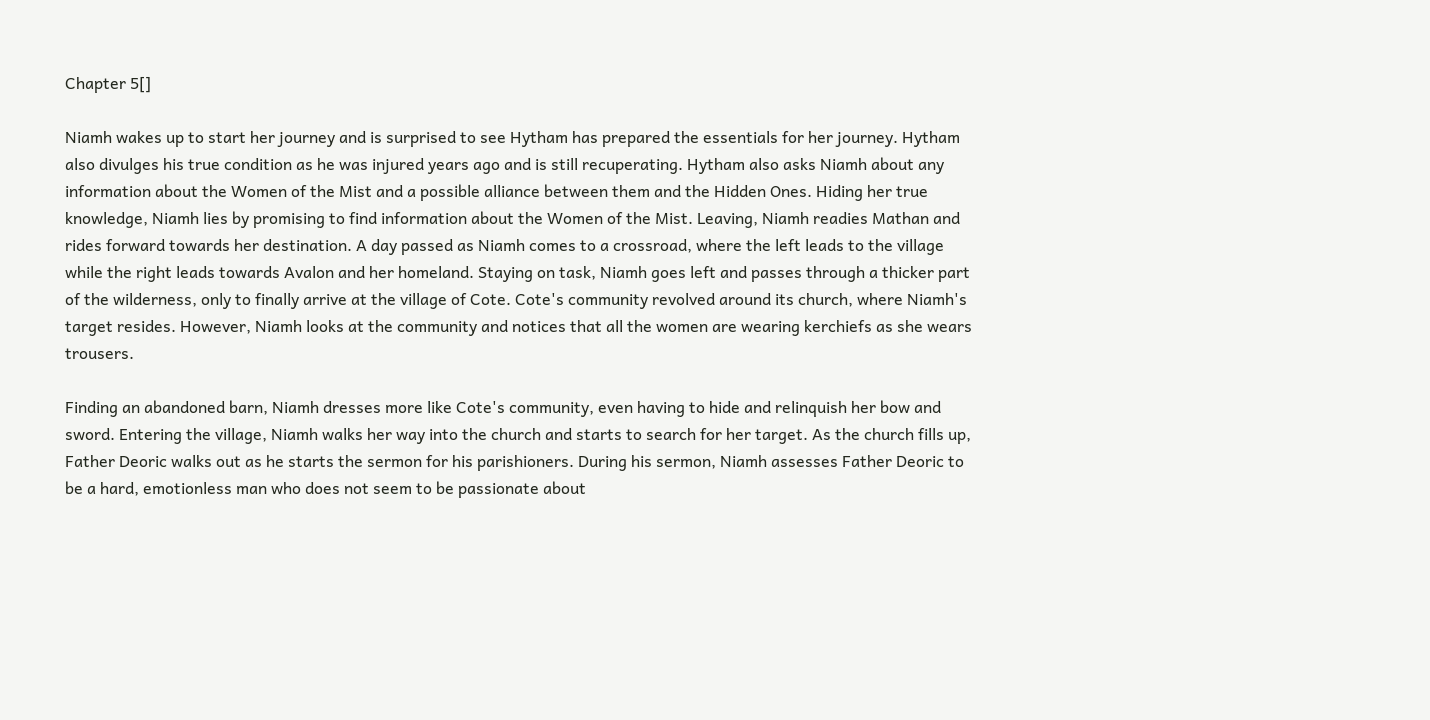Chapter 5[]

Niamh wakes up to start her journey and is surprised to see Hytham has prepared the essentials for her journey. Hytham also divulges his true condition as he was injured years ago and is still recuperating. Hytham also asks Niamh about any information about the Women of the Mist and a possible alliance between them and the Hidden Ones. Hiding her true knowledge, Niamh lies by promising to find information about the Women of the Mist. Leaving, Niamh readies Mathan and rides forward towards her destination. A day passed as Niamh comes to a crossroad, where the left leads to the village while the right leads towards Avalon and her homeland. Staying on task, Niamh goes left and passes through a thicker part of the wilderness, only to finally arrive at the village of Cote. Cote's community revolved around its church, where Niamh's target resides. However, Niamh looks at the community and notices that all the women are wearing kerchiefs as she wears trousers.

Finding an abandoned barn, Niamh dresses more like Cote's community, even having to hide and relinquish her bow and sword. Entering the village, Niamh walks her way into the church and starts to search for her target. As the church fills up, Father Deoric walks out as he starts the sermon for his parishioners. During his sermon, Niamh assesses Father Deoric to be a hard, emotionless man who does not seem to be passionate about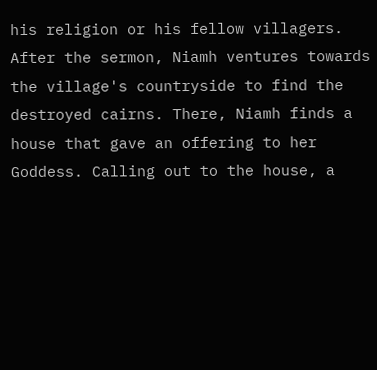his religion or his fellow villagers. After the sermon, Niamh ventures towards the village's countryside to find the destroyed cairns. There, Niamh finds a house that gave an offering to her Goddess. Calling out to the house, a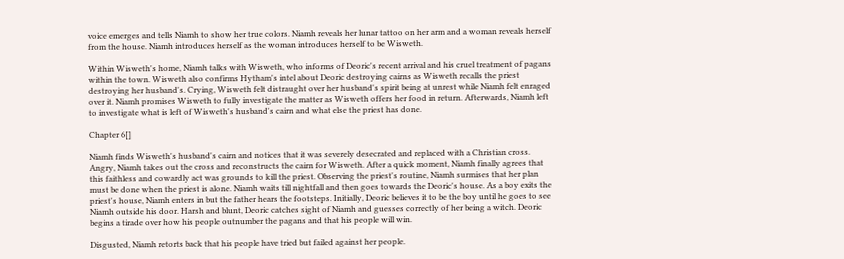voice emerges and tells Niamh to show her true colors. Niamh reveals her lunar tattoo on her arm and a woman reveals herself from the house. Niamh introduces herself as the woman introduces herself to be Wisweth.

Within Wisweth's home, Niamh talks with Wisweth, who informs of Deoric's recent arrival and his cruel treatment of pagans within the town. Wisweth also confirms Hytham's intel about Deoric destroying cairns as Wisweth recalls the priest destroying her husband's. Crying, Wisweth felt distraught over her husband's spirit being at unrest while Niamh felt enraged over it. Niamh promises Wisweth to fully investigate the matter as Wisweth offers her food in return. Afterwards, Niamh left to investigate what is left of Wisweth's husband's cairn and what else the priest has done.

Chapter 6[]

Niamh finds Wisweth's husband's cairn and notices that it was severely desecrated and replaced with a Christian cross. Angry, Niamh takes out the cross and reconstructs the cairn for Wisweth. After a quick moment, Niamh finally agrees that this faithless and cowardly act was grounds to kill the priest. Observing the priest's routine, Niamh surmises that her plan must be done when the priest is alone. Niamh waits till nightfall and then goes towards the Deoric's house. As a boy exits the priest's house, Niamh enters in but the father hears the footsteps. Initially, Deoric believes it to be the boy until he goes to see Niamh outside his door. Harsh and blunt, Deoric catches sight of Niamh and guesses correctly of her being a witch. Deoric begins a tirade over how his people outnumber the pagans and that his people will win.

Disgusted, Niamh retorts back that his people have tried but failed against her people.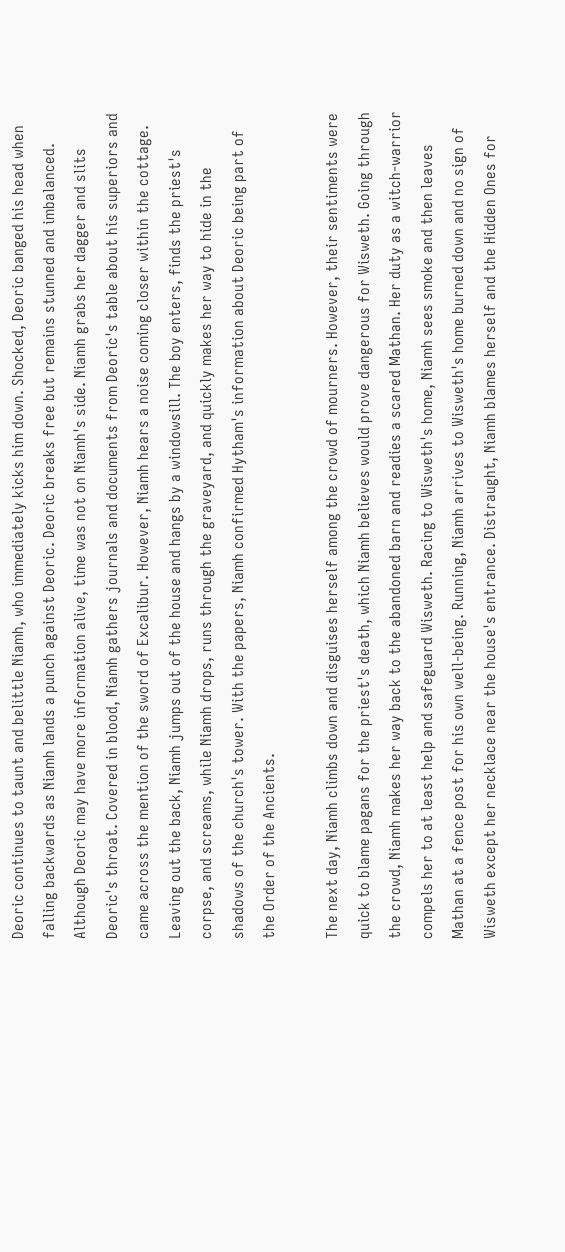Deoric continues to taunt and belittle Niamh, who immediately kicks him down. Shocked, Deoric banged his head when falling backwards as Niamh lands a punch against Deoric. Deoric breaks free but remains stunned and imbalanced. Although Deoric may have more information alive, time was not on Niamh's side. Niamh grabs her dagger and slits Deoric's throat. Covered in blood, Niamh gathers journals and documents from Deoric's table about his superiors and came across the mention of the sword of Excalibur. However, Niamh hears a noise coming closer within the cottage. Leaving out the back, Niamh jumps out of the house and hangs by a windowsill. The boy enters, finds the priest's corpse, and screams, while Niamh drops, runs through the graveyard, and quickly makes her way to hide in the shadows of the church's tower. With the papers, Niamh confirmed Hytham's information about Deoric being part of the Order of the Ancients.

The next day, Niamh climbs down and disguises herself among the crowd of mourners. However, their sentiments were quick to blame pagans for the priest's death, which Niamh believes would prove dangerous for Wisweth. Going through the crowd, Niamh makes her way back to the abandoned barn and readies a scared Mathan. Her duty as a witch-warrior compels her to at least help and safeguard Wisweth. Racing to Wisweth's home, Niamh sees smoke and then leaves Mathan at a fence post for his own well-being. Running, Niamh arrives to Wisweth's home burned down and no sign of Wisweth except her necklace near the house's entrance. Distraught, Niamh blames herself and the Hidden Ones for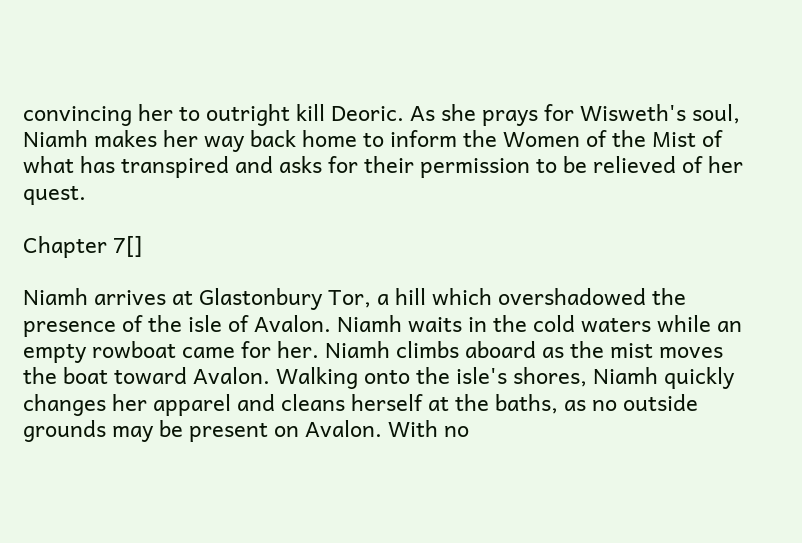convincing her to outright kill Deoric. As she prays for Wisweth's soul, Niamh makes her way back home to inform the Women of the Mist of what has transpired and asks for their permission to be relieved of her quest.

Chapter 7[]

Niamh arrives at Glastonbury Tor, a hill which overshadowed the presence of the isle of Avalon. Niamh waits in the cold waters while an empty rowboat came for her. Niamh climbs aboard as the mist moves the boat toward Avalon. Walking onto the isle's shores, Niamh quickly changes her apparel and cleans herself at the baths, as no outside grounds may be present on Avalon. With no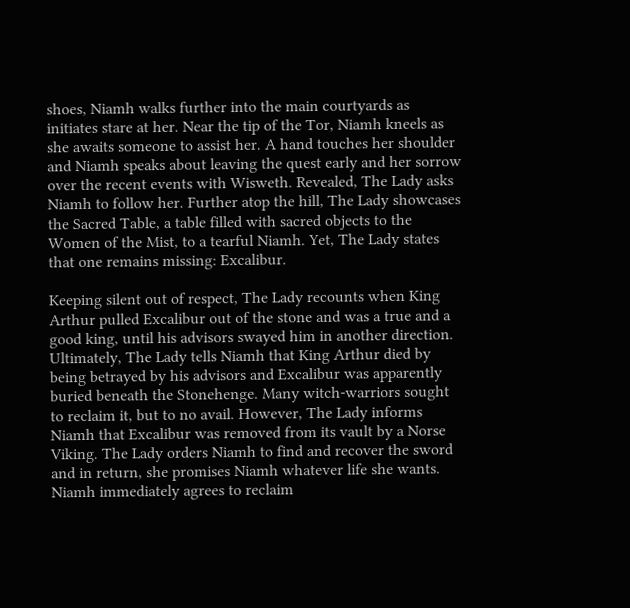shoes, Niamh walks further into the main courtyards as initiates stare at her. Near the tip of the Tor, Niamh kneels as she awaits someone to assist her. A hand touches her shoulder and Niamh speaks about leaving the quest early and her sorrow over the recent events with Wisweth. Revealed, The Lady asks Niamh to follow her. Further atop the hill, The Lady showcases the Sacred Table, a table filled with sacred objects to the Women of the Mist, to a tearful Niamh. Yet, The Lady states that one remains missing: Excalibur.

Keeping silent out of respect, The Lady recounts when King Arthur pulled Excalibur out of the stone and was a true and a good king, until his advisors swayed him in another direction. Ultimately, The Lady tells Niamh that King Arthur died by being betrayed by his advisors and Excalibur was apparently buried beneath the Stonehenge. Many witch-warriors sought to reclaim it, but to no avail. However, The Lady informs Niamh that Excalibur was removed from its vault by a Norse Viking. The Lady orders Niamh to find and recover the sword and in return, she promises Niamh whatever life she wants. Niamh immediately agrees to reclaim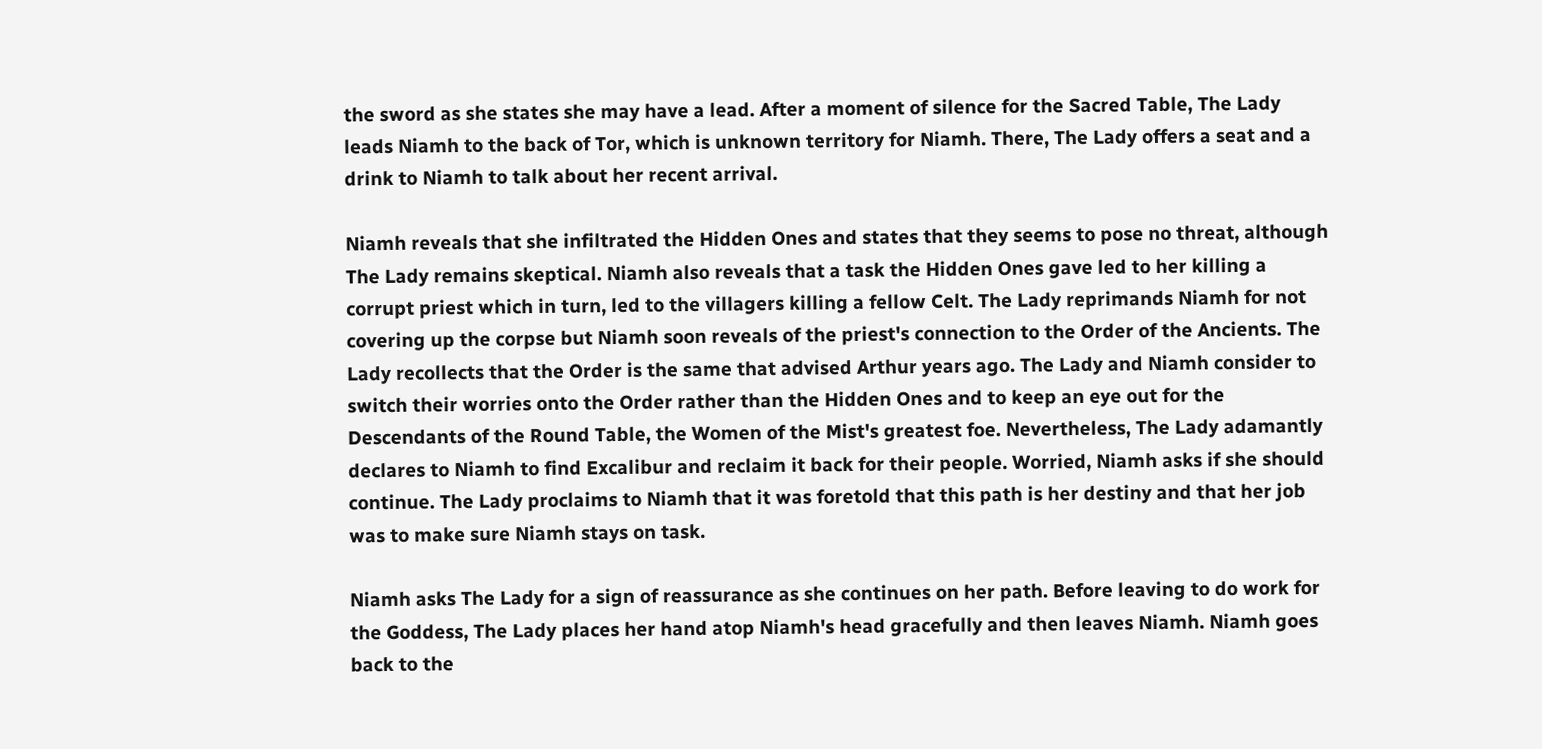the sword as she states she may have a lead. After a moment of silence for the Sacred Table, The Lady leads Niamh to the back of Tor, which is unknown territory for Niamh. There, The Lady offers a seat and a drink to Niamh to talk about her recent arrival.

Niamh reveals that she infiltrated the Hidden Ones and states that they seems to pose no threat, although The Lady remains skeptical. Niamh also reveals that a task the Hidden Ones gave led to her killing a corrupt priest which in turn, led to the villagers killing a fellow Celt. The Lady reprimands Niamh for not covering up the corpse but Niamh soon reveals of the priest's connection to the Order of the Ancients. The Lady recollects that the Order is the same that advised Arthur years ago. The Lady and Niamh consider to switch their worries onto the Order rather than the Hidden Ones and to keep an eye out for the Descendants of the Round Table, the Women of the Mist's greatest foe. Nevertheless, The Lady adamantly declares to Niamh to find Excalibur and reclaim it back for their people. Worried, Niamh asks if she should continue. The Lady proclaims to Niamh that it was foretold that this path is her destiny and that her job was to make sure Niamh stays on task.

Niamh asks The Lady for a sign of reassurance as she continues on her path. Before leaving to do work for the Goddess, The Lady places her hand atop Niamh's head gracefully and then leaves Niamh. Niamh goes back to the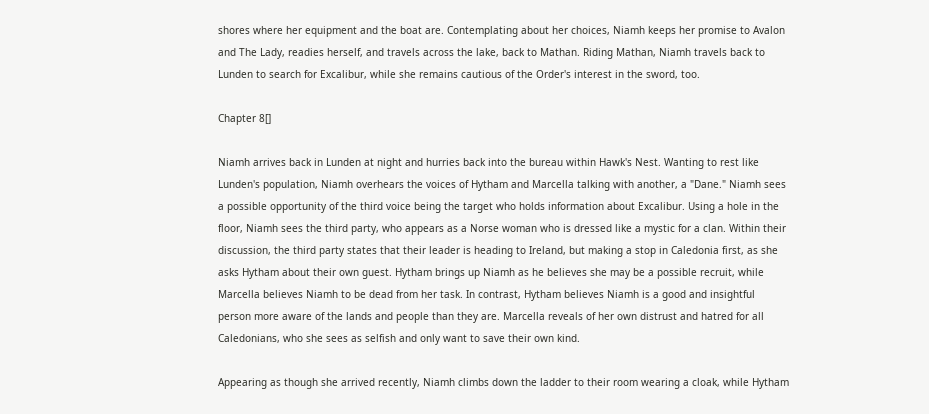shores where her equipment and the boat are. Contemplating about her choices, Niamh keeps her promise to Avalon and The Lady, readies herself, and travels across the lake, back to Mathan. Riding Mathan, Niamh travels back to Lunden to search for Excalibur, while she remains cautious of the Order's interest in the sword, too.

Chapter 8[]

Niamh arrives back in Lunden at night and hurries back into the bureau within Hawk's Nest. Wanting to rest like Lunden's population, Niamh overhears the voices of Hytham and Marcella talking with another, a "Dane." Niamh sees a possible opportunity of the third voice being the target who holds information about Excalibur. Using a hole in the floor, Niamh sees the third party, who appears as a Norse woman who is dressed like a mystic for a clan. Within their discussion, the third party states that their leader is heading to Ireland, but making a stop in Caledonia first, as she asks Hytham about their own guest. Hytham brings up Niamh as he believes she may be a possible recruit, while Marcella believes Niamh to be dead from her task. In contrast, Hytham believes Niamh is a good and insightful person more aware of the lands and people than they are. Marcella reveals of her own distrust and hatred for all Caledonians, who she sees as selfish and only want to save their own kind.

Appearing as though she arrived recently, Niamh climbs down the ladder to their room wearing a cloak, while Hytham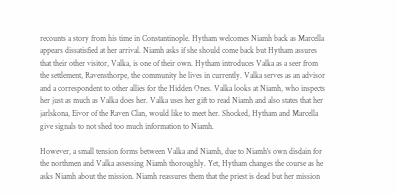recounts a story from his time in Constantinople. Hytham welcomes Niamh back as Marcella appears dissatisfied at her arrival. Niamh asks if she should come back but Hytham assures that their other visitor, Valka, is one of their own. Hytham introduces Valka as a seer from the settlement, Ravensthorpe, the community he lives in currently. Valka serves as an advisor and a correspondent to other allies for the Hidden Ones. Valka looks at Niamh, who inspects her just as much as Valka does her. Valka uses her gift to read Niamh and also states that her jarlskona, Eivor of the Raven Clan, would like to meet her. Shocked, Hytham and Marcella give signals to not shed too much information to Niamh.

However, a small tension forms between Valka and Niamh, due to Niamh's own disdain for the northmen and Valka assessing Niamh thoroughly. Yet, Hytham changes the course as he asks Niamh about the mission. Niamh reassures them that the priest is dead but her mission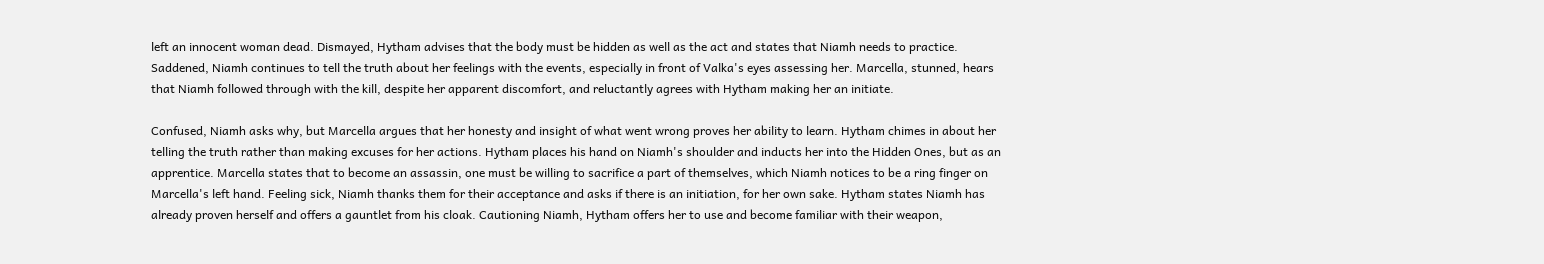left an innocent woman dead. Dismayed, Hytham advises that the body must be hidden as well as the act and states that Niamh needs to practice. Saddened, Niamh continues to tell the truth about her feelings with the events, especially in front of Valka's eyes assessing her. Marcella, stunned, hears that Niamh followed through with the kill, despite her apparent discomfort, and reluctantly agrees with Hytham making her an initiate.

Confused, Niamh asks why, but Marcella argues that her honesty and insight of what went wrong proves her ability to learn. Hytham chimes in about her telling the truth rather than making excuses for her actions. Hytham places his hand on Niamh's shoulder and inducts her into the Hidden Ones, but as an apprentice. Marcella states that to become an assassin, one must be willing to sacrifice a part of themselves, which Niamh notices to be a ring finger on Marcella's left hand. Feeling sick, Niamh thanks them for their acceptance and asks if there is an initiation, for her own sake. Hytham states Niamh has already proven herself and offers a gauntlet from his cloak. Cautioning Niamh, Hytham offers her to use and become familiar with their weapon,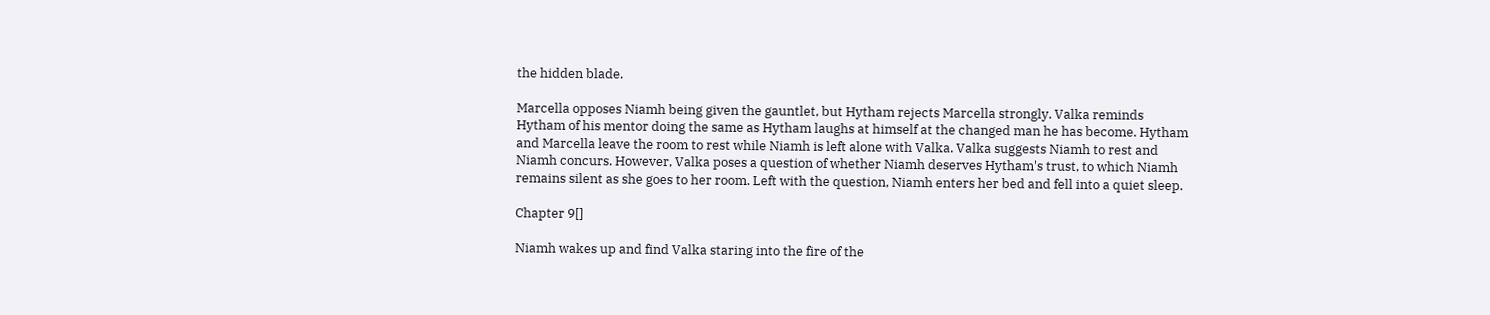the hidden blade.

Marcella opposes Niamh being given the gauntlet, but Hytham rejects Marcella strongly. Valka reminds Hytham of his mentor doing the same as Hytham laughs at himself at the changed man he has become. Hytham and Marcella leave the room to rest while Niamh is left alone with Valka. Valka suggests Niamh to rest and Niamh concurs. However, Valka poses a question of whether Niamh deserves Hytham's trust, to which Niamh remains silent as she goes to her room. Left with the question, Niamh enters her bed and fell into a quiet sleep.

Chapter 9[]

Niamh wakes up and find Valka staring into the fire of the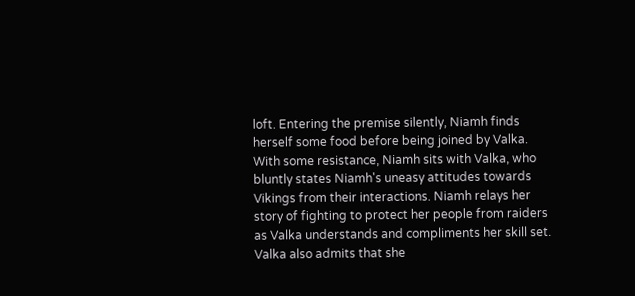loft. Entering the premise silently, Niamh finds herself some food before being joined by Valka. With some resistance, Niamh sits with Valka, who bluntly states Niamh's uneasy attitudes towards Vikings from their interactions. Niamh relays her story of fighting to protect her people from raiders as Valka understands and compliments her skill set. Valka also admits that she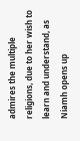admires the multiple religions, due to her wish to learn and understand, as Niamh opens up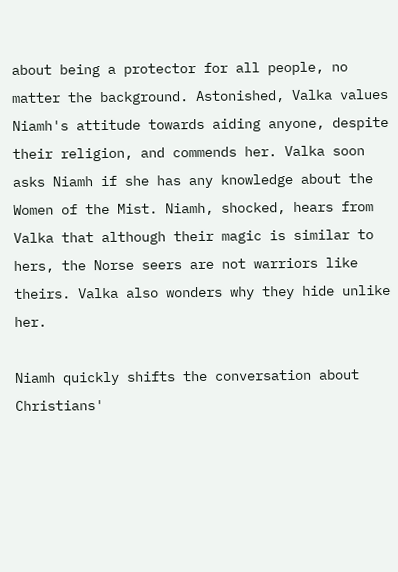about being a protector for all people, no matter the background. Astonished, Valka values Niamh's attitude towards aiding anyone, despite their religion, and commends her. Valka soon asks Niamh if she has any knowledge about the Women of the Mist. Niamh, shocked, hears from Valka that although their magic is similar to hers, the Norse seers are not warriors like theirs. Valka also wonders why they hide unlike her.

Niamh quickly shifts the conversation about Christians'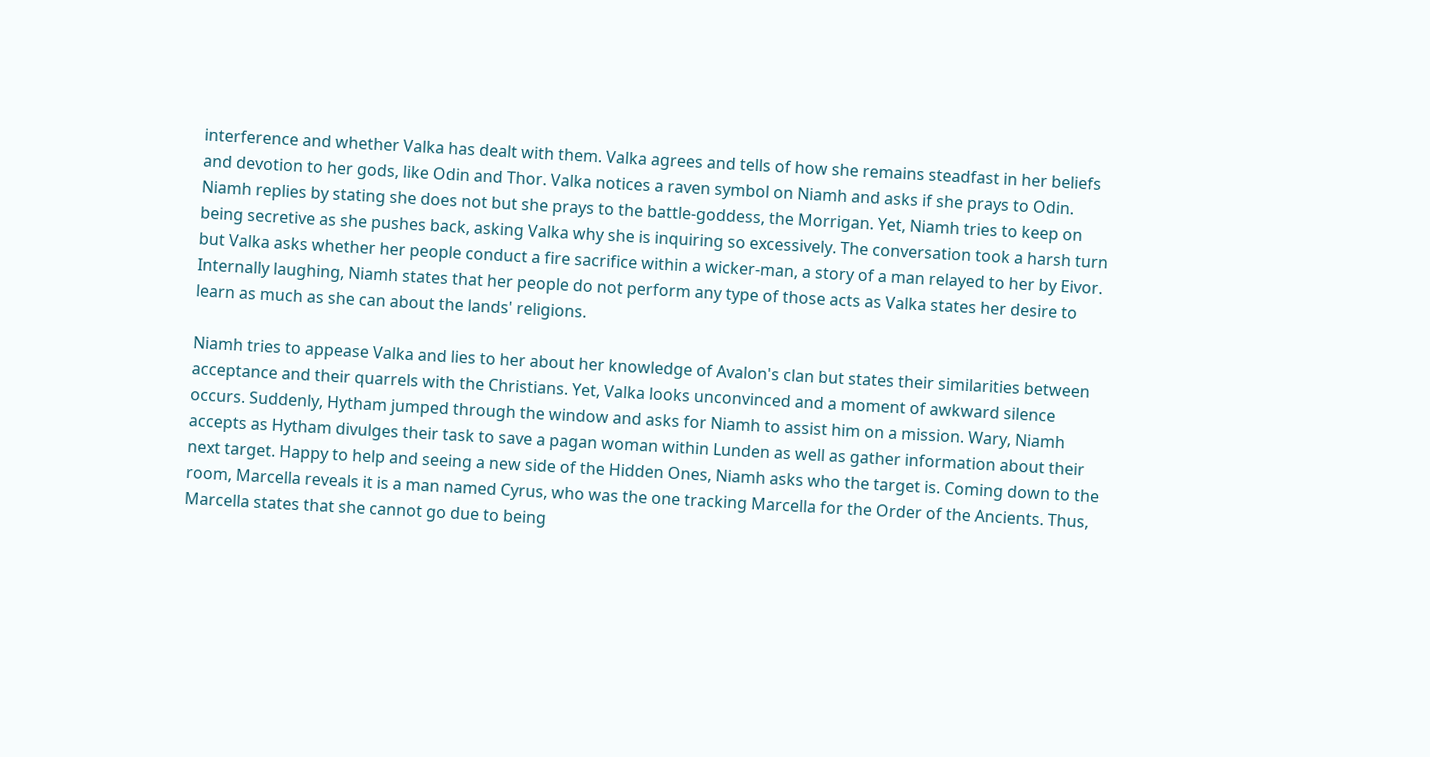interference and whether Valka has dealt with them. Valka agrees and tells of how she remains steadfast in her beliefs and devotion to her gods, like Odin and Thor. Valka notices a raven symbol on Niamh and asks if she prays to Odin. Niamh replies by stating she does not but she prays to the battle-goddess, the Morrigan. Yet, Niamh tries to keep on being secretive as she pushes back, asking Valka why she is inquiring so excessively. The conversation took a harsh turn but Valka asks whether her people conduct a fire sacrifice within a wicker-man, a story of a man relayed to her by Eivor. Internally laughing, Niamh states that her people do not perform any type of those acts as Valka states her desire to learn as much as she can about the lands' religions.

Niamh tries to appease Valka and lies to her about her knowledge of Avalon's clan but states their similarities between acceptance and their quarrels with the Christians. Yet, Valka looks unconvinced and a moment of awkward silence occurs. Suddenly, Hytham jumped through the window and asks for Niamh to assist him on a mission. Wary, Niamh accepts as Hytham divulges their task to save a pagan woman within Lunden as well as gather information about their next target. Happy to help and seeing a new side of the Hidden Ones, Niamh asks who the target is. Coming down to the room, Marcella reveals it is a man named Cyrus, who was the one tracking Marcella for the Order of the Ancients. Thus, Marcella states that she cannot go due to being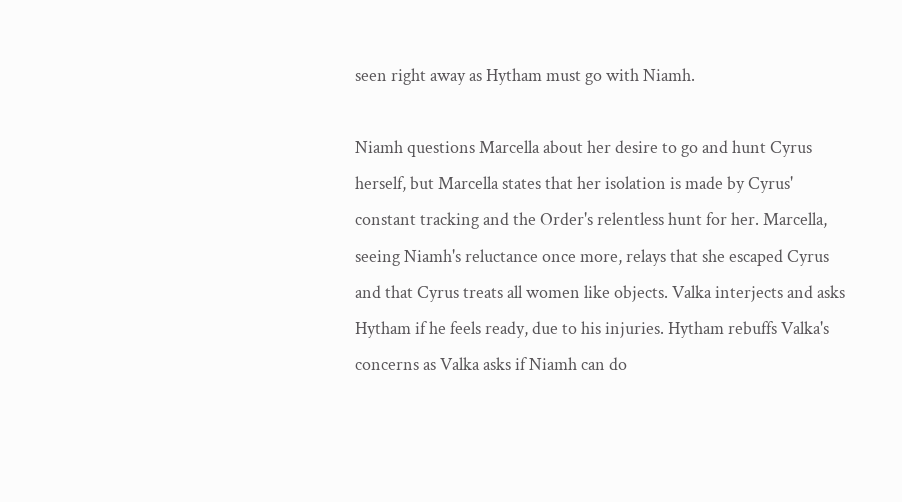seen right away as Hytham must go with Niamh.

Niamh questions Marcella about her desire to go and hunt Cyrus herself, but Marcella states that her isolation is made by Cyrus' constant tracking and the Order's relentless hunt for her. Marcella, seeing Niamh's reluctance once more, relays that she escaped Cyrus and that Cyrus treats all women like objects. Valka interjects and asks Hytham if he feels ready, due to his injuries. Hytham rebuffs Valka's concerns as Valka asks if Niamh can do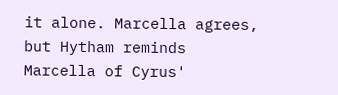it alone. Marcella agrees, but Hytham reminds Marcella of Cyrus'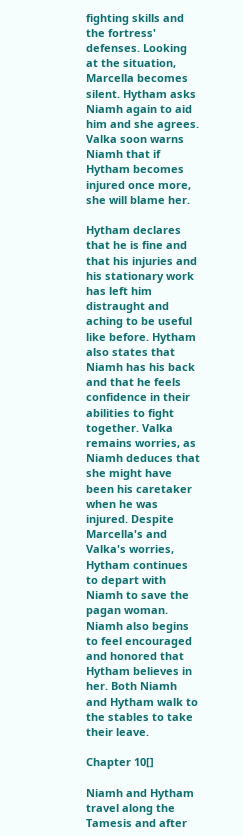fighting skills and the fortress' defenses. Looking at the situation, Marcella becomes silent. Hytham asks Niamh again to aid him and she agrees. Valka soon warns Niamh that if Hytham becomes injured once more, she will blame her.

Hytham declares that he is fine and that his injuries and his stationary work has left him distraught and aching to be useful like before. Hytham also states that Niamh has his back and that he feels confidence in their abilities to fight together. Valka remains worries, as Niamh deduces that she might have been his caretaker when he was injured. Despite Marcella's and Valka's worries, Hytham continues to depart with Niamh to save the pagan woman. Niamh also begins to feel encouraged and honored that Hytham believes in her. Both Niamh and Hytham walk to the stables to take their leave.

Chapter 10[]

Niamh and Hytham travel along the Tamesis and after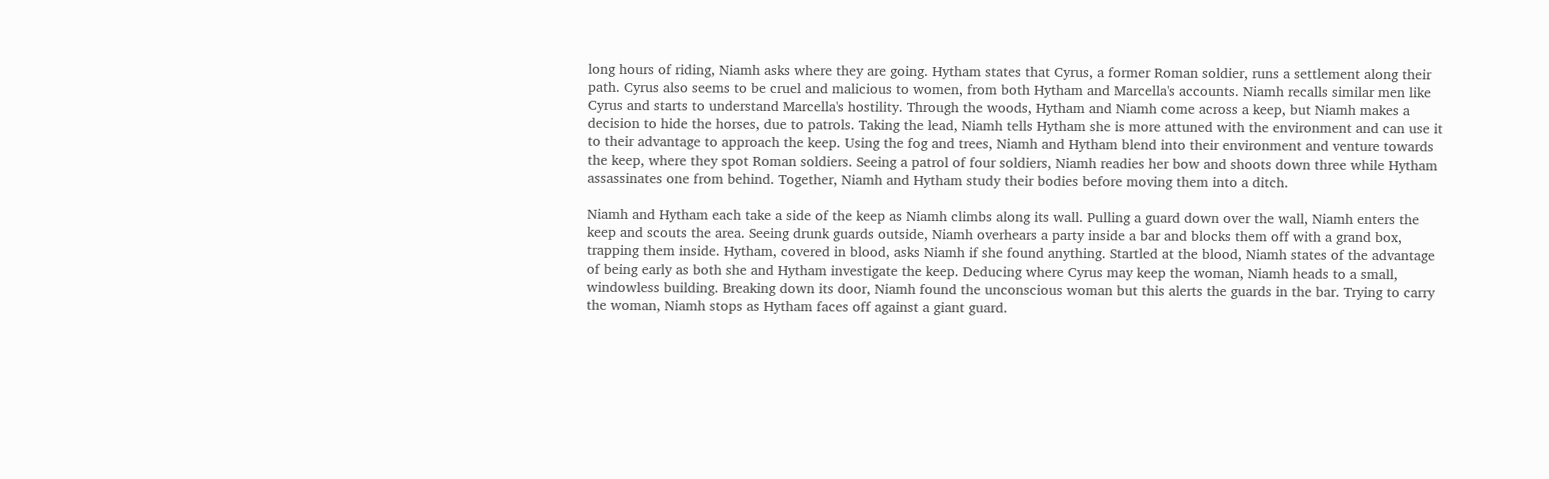long hours of riding, Niamh asks where they are going. Hytham states that Cyrus, a former Roman soldier, runs a settlement along their path. Cyrus also seems to be cruel and malicious to women, from both Hytham and Marcella's accounts. Niamh recalls similar men like Cyrus and starts to understand Marcella's hostility. Through the woods, Hytham and Niamh come across a keep, but Niamh makes a decision to hide the horses, due to patrols. Taking the lead, Niamh tells Hytham she is more attuned with the environment and can use it to their advantage to approach the keep. Using the fog and trees, Niamh and Hytham blend into their environment and venture towards the keep, where they spot Roman soldiers. Seeing a patrol of four soldiers, Niamh readies her bow and shoots down three while Hytham assassinates one from behind. Together, Niamh and Hytham study their bodies before moving them into a ditch.

Niamh and Hytham each take a side of the keep as Niamh climbs along its wall. Pulling a guard down over the wall, Niamh enters the keep and scouts the area. Seeing drunk guards outside, Niamh overhears a party inside a bar and blocks them off with a grand box, trapping them inside. Hytham, covered in blood, asks Niamh if she found anything. Startled at the blood, Niamh states of the advantage of being early as both she and Hytham investigate the keep. Deducing where Cyrus may keep the woman, Niamh heads to a small, windowless building. Breaking down its door, Niamh found the unconscious woman but this alerts the guards in the bar. Trying to carry the woman, Niamh stops as Hytham faces off against a giant guard.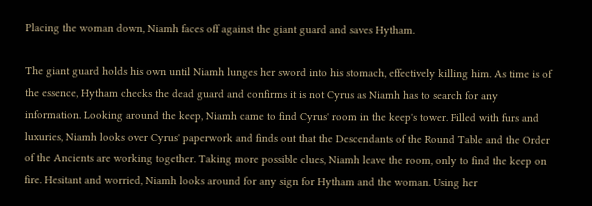Placing the woman down, Niamh faces off against the giant guard and saves Hytham.

The giant guard holds his own until Niamh lunges her sword into his stomach, effectively killing him. As time is of the essence, Hytham checks the dead guard and confirms it is not Cyrus as Niamh has to search for any information. Looking around the keep, Niamh came to find Cyrus' room in the keep's tower. Filled with furs and luxuries, Niamh looks over Cyrus' paperwork and finds out that the Descendants of the Round Table and the Order of the Ancients are working together. Taking more possible clues, Niamh leave the room, only to find the keep on fire. Hesitant and worried, Niamh looks around for any sign for Hytham and the woman. Using her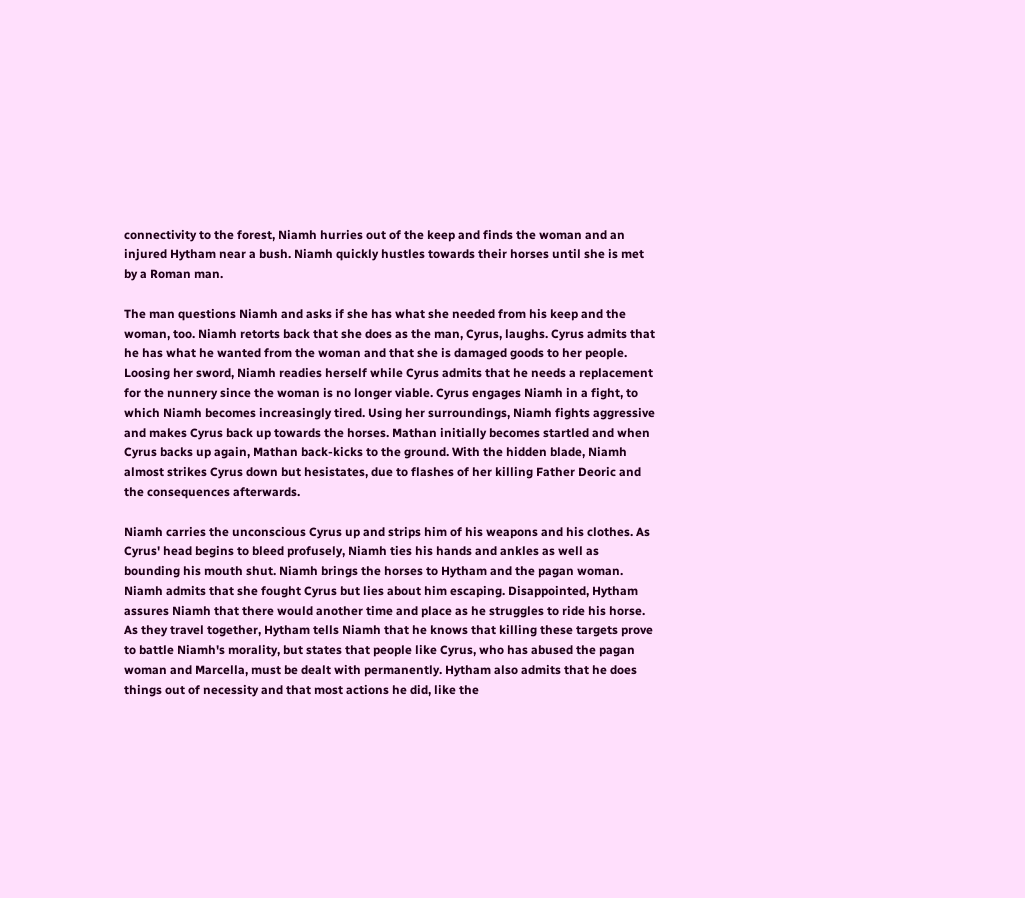connectivity to the forest, Niamh hurries out of the keep and finds the woman and an injured Hytham near a bush. Niamh quickly hustles towards their horses until she is met by a Roman man.

The man questions Niamh and asks if she has what she needed from his keep and the woman, too. Niamh retorts back that she does as the man, Cyrus, laughs. Cyrus admits that he has what he wanted from the woman and that she is damaged goods to her people. Loosing her sword, Niamh readies herself while Cyrus admits that he needs a replacement for the nunnery since the woman is no longer viable. Cyrus engages Niamh in a fight, to which Niamh becomes increasingly tired. Using her surroundings, Niamh fights aggressive and makes Cyrus back up towards the horses. Mathan initially becomes startled and when Cyrus backs up again, Mathan back-kicks to the ground. With the hidden blade, Niamh almost strikes Cyrus down but hesistates, due to flashes of her killing Father Deoric and the consequences afterwards.

Niamh carries the unconscious Cyrus up and strips him of his weapons and his clothes. As Cyrus' head begins to bleed profusely, Niamh ties his hands and ankles as well as bounding his mouth shut. Niamh brings the horses to Hytham and the pagan woman. Niamh admits that she fought Cyrus but lies about him escaping. Disappointed, Hytham assures Niamh that there would another time and place as he struggles to ride his horse. As they travel together, Hytham tells Niamh that he knows that killing these targets prove to battle Niamh's morality, but states that people like Cyrus, who has abused the pagan woman and Marcella, must be dealt with permanently. Hytham also admits that he does things out of necessity and that most actions he did, like the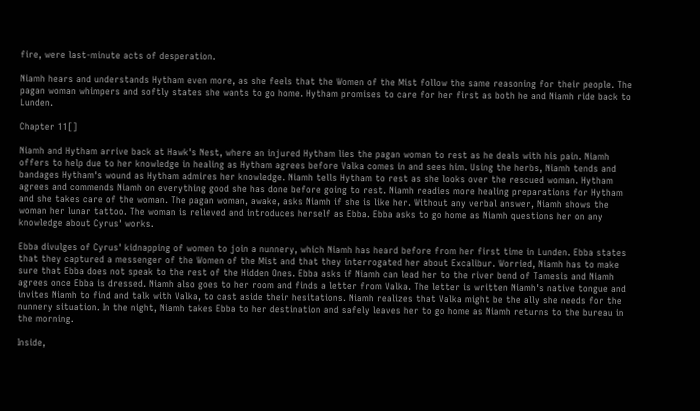fire, were last-minute acts of desperation.

Niamh hears and understands Hytham even more, as she feels that the Women of the Mist follow the same reasoning for their people. The pagan woman whimpers and softly states she wants to go home. Hytham promises to care for her first as both he and Niamh ride back to Lunden.

Chapter 11[]

Niamh and Hytham arrive back at Hawk's Nest, where an injured Hytham lies the pagan woman to rest as he deals with his pain. Niamh offers to help due to her knowledge in healing as Hytham agrees before Valka comes in and sees him. Using the herbs, Niamh tends and bandages Hytham's wound as Hytham admires her knowledge. Niamh tells Hytham to rest as she looks over the rescued woman. Hytham agrees and commends Niamh on everything good she has done before going to rest. Niamh readies more healing preparations for Hytham and she takes care of the woman. The pagan woman, awake, asks Niamh if she is like her. Without any verbal answer, Niamh shows the woman her lunar tattoo. The woman is relieved and introduces herself as Ebba. Ebba asks to go home as Niamh questions her on any knowledge about Cyrus' works.

Ebba divulges of Cyrus' kidnapping of women to join a nunnery, which Niamh has heard before from her first time in Lunden. Ebba states that they captured a messenger of the Women of the Mist and that they interrogated her about Excalibur. Worried, Niamh has to make sure that Ebba does not speak to the rest of the Hidden Ones. Ebba asks if Niamh can lead her to the river bend of Tamesis and Niamh agrees once Ebba is dressed. Niamh also goes to her room and finds a letter from Valka. The letter is written Niamh's native tongue and invites Niamh to find and talk with Valka, to cast aside their hesitations. Niamh realizes that Valka might be the ally she needs for the nunnery situation. In the night, Niamh takes Ebba to her destination and safely leaves her to go home as Niamh returns to the bureau in the morning.

Inside,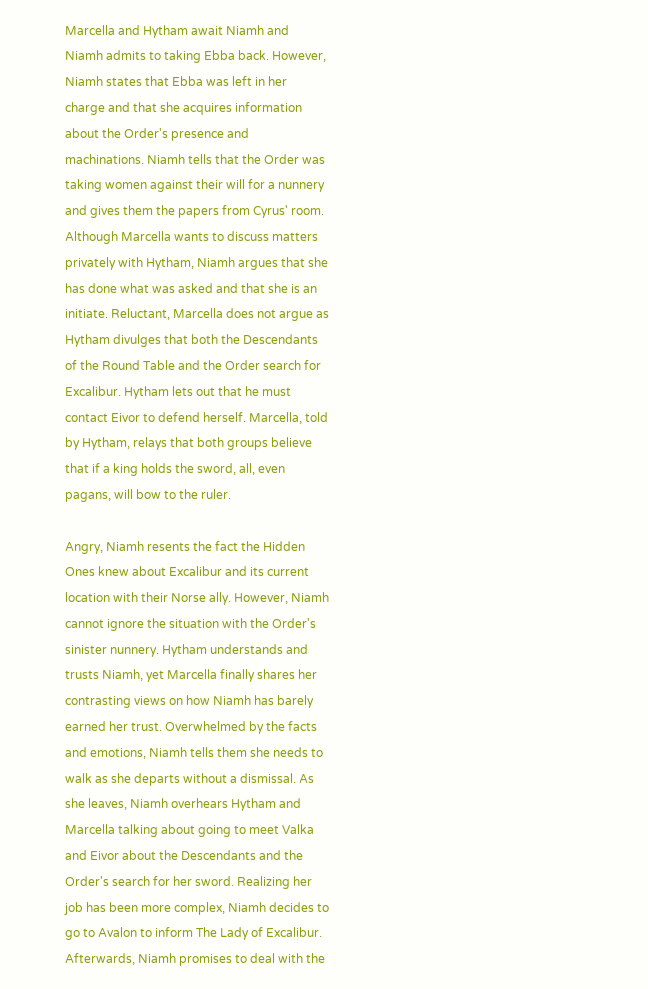Marcella and Hytham await Niamh and Niamh admits to taking Ebba back. However, Niamh states that Ebba was left in her charge and that she acquires information about the Order's presence and machinations. Niamh tells that the Order was taking women against their will for a nunnery and gives them the papers from Cyrus' room. Although Marcella wants to discuss matters privately with Hytham, Niamh argues that she has done what was asked and that she is an initiate. Reluctant, Marcella does not argue as Hytham divulges that both the Descendants of the Round Table and the Order search for Excalibur. Hytham lets out that he must contact Eivor to defend herself. Marcella, told by Hytham, relays that both groups believe that if a king holds the sword, all, even pagans, will bow to the ruler.

Angry, Niamh resents the fact the Hidden Ones knew about Excalibur and its current location with their Norse ally. However, Niamh cannot ignore the situation with the Order's sinister nunnery. Hytham understands and trusts Niamh, yet Marcella finally shares her contrasting views on how Niamh has barely earned her trust. Overwhelmed by the facts and emotions, Niamh tells them she needs to walk as she departs without a dismissal. As she leaves, Niamh overhears Hytham and Marcella talking about going to meet Valka and Eivor about the Descendants and the Order's search for her sword. Realizing her job has been more complex, Niamh decides to go to Avalon to inform The Lady of Excalibur. Afterwards, Niamh promises to deal with the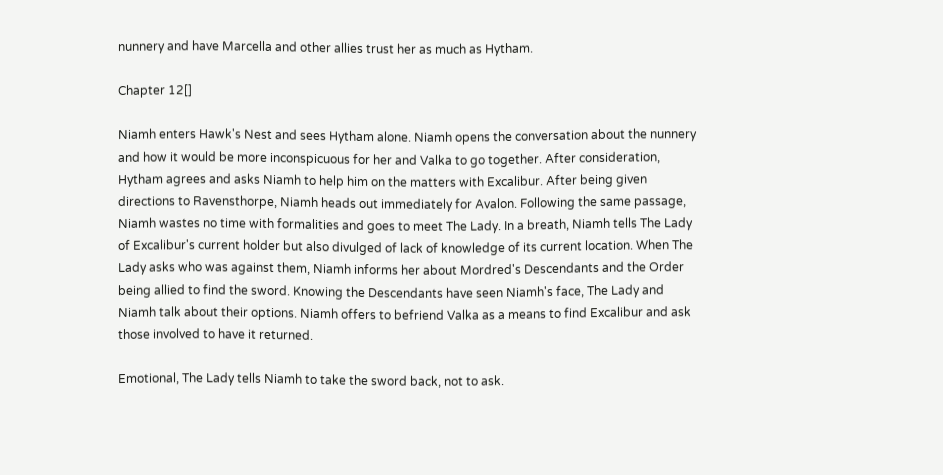nunnery and have Marcella and other allies trust her as much as Hytham.

Chapter 12[]

Niamh enters Hawk's Nest and sees Hytham alone. Niamh opens the conversation about the nunnery and how it would be more inconspicuous for her and Valka to go together. After consideration, Hytham agrees and asks Niamh to help him on the matters with Excalibur. After being given directions to Ravensthorpe, Niamh heads out immediately for Avalon. Following the same passage, Niamh wastes no time with formalities and goes to meet The Lady. In a breath, Niamh tells The Lady of Excalibur's current holder but also divulged of lack of knowledge of its current location. When The Lady asks who was against them, Niamh informs her about Mordred's Descendants and the Order being allied to find the sword. Knowing the Descendants have seen Niamh's face, The Lady and Niamh talk about their options. Niamh offers to befriend Valka as a means to find Excalibur and ask those involved to have it returned.

Emotional, The Lady tells Niamh to take the sword back, not to ask.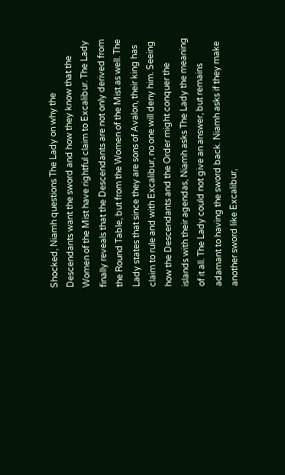Shocked, Niamh questions The Lady on why the Descendants want the sword and how they know that the Women of the Mist have rightful claim to Excalibur. The Lady finally reveals that the Descendants are not only derived from the Round Table, but from the Women of the Mist as well. The Lady states that since they are sons of Avalon, their king has claim to rule and with Excalibur, no one will deny him. Seeing how the Descendants and the Order might conquer the islands with their agendas, Niamh asks The Lady the meaning of it all. The Lady could not give an answer, but remains adamant to having the sword back. Niamh asks if they make another sword like Excalibur,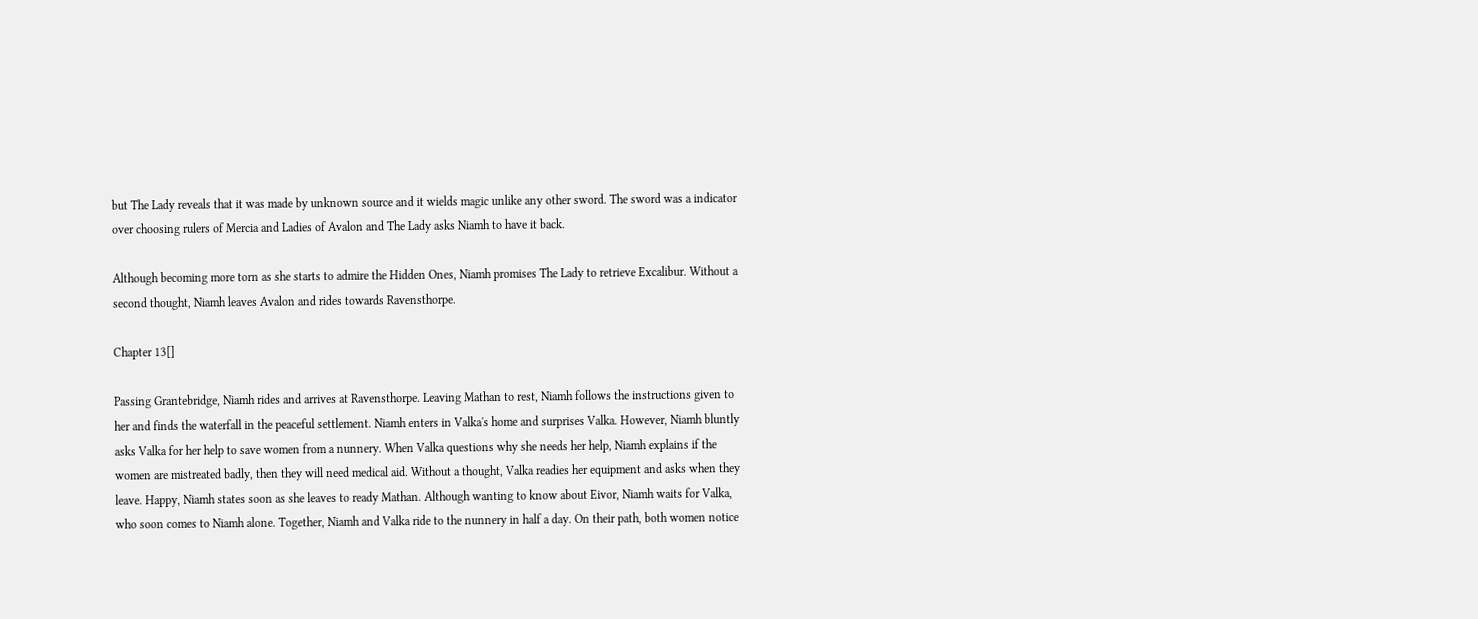but The Lady reveals that it was made by unknown source and it wields magic unlike any other sword. The sword was a indicator over choosing rulers of Mercia and Ladies of Avalon and The Lady asks Niamh to have it back.

Although becoming more torn as she starts to admire the Hidden Ones, Niamh promises The Lady to retrieve Excalibur. Without a second thought, Niamh leaves Avalon and rides towards Ravensthorpe.

Chapter 13[]

Passing Grantebridge, Niamh rides and arrives at Ravensthorpe. Leaving Mathan to rest, Niamh follows the instructions given to her and finds the waterfall in the peaceful settlement. Niamh enters in Valka's home and surprises Valka. However, Niamh bluntly asks Valka for her help to save women from a nunnery. When Valka questions why she needs her help, Niamh explains if the women are mistreated badly, then they will need medical aid. Without a thought, Valka readies her equipment and asks when they leave. Happy, Niamh states soon as she leaves to ready Mathan. Although wanting to know about Eivor, Niamh waits for Valka, who soon comes to Niamh alone. Together, Niamh and Valka ride to the nunnery in half a day. On their path, both women notice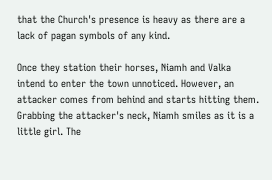that the Church's presence is heavy as there are a lack of pagan symbols of any kind.

Once they station their horses, Niamh and Valka intend to enter the town unnoticed. However, an attacker comes from behind and starts hitting them. Grabbing the attacker's neck, Niamh smiles as it is a little girl. The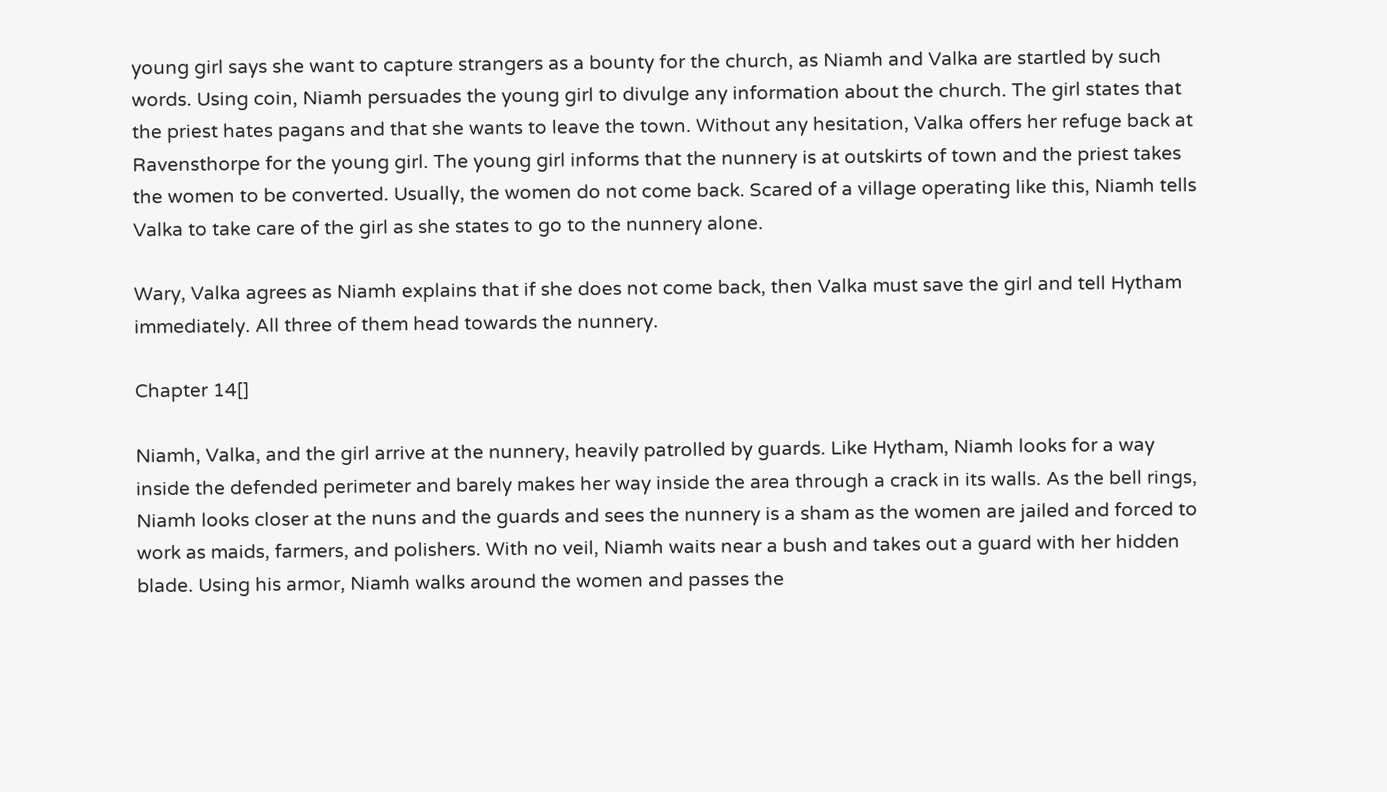young girl says she want to capture strangers as a bounty for the church, as Niamh and Valka are startled by such words. Using coin, Niamh persuades the young girl to divulge any information about the church. The girl states that the priest hates pagans and that she wants to leave the town. Without any hesitation, Valka offers her refuge back at Ravensthorpe for the young girl. The young girl informs that the nunnery is at outskirts of town and the priest takes the women to be converted. Usually, the women do not come back. Scared of a village operating like this, Niamh tells Valka to take care of the girl as she states to go to the nunnery alone.

Wary, Valka agrees as Niamh explains that if she does not come back, then Valka must save the girl and tell Hytham immediately. All three of them head towards the nunnery.

Chapter 14[]

Niamh, Valka, and the girl arrive at the nunnery, heavily patrolled by guards. Like Hytham, Niamh looks for a way inside the defended perimeter and barely makes her way inside the area through a crack in its walls. As the bell rings, Niamh looks closer at the nuns and the guards and sees the nunnery is a sham as the women are jailed and forced to work as maids, farmers, and polishers. With no veil, Niamh waits near a bush and takes out a guard with her hidden blade. Using his armor, Niamh walks around the women and passes the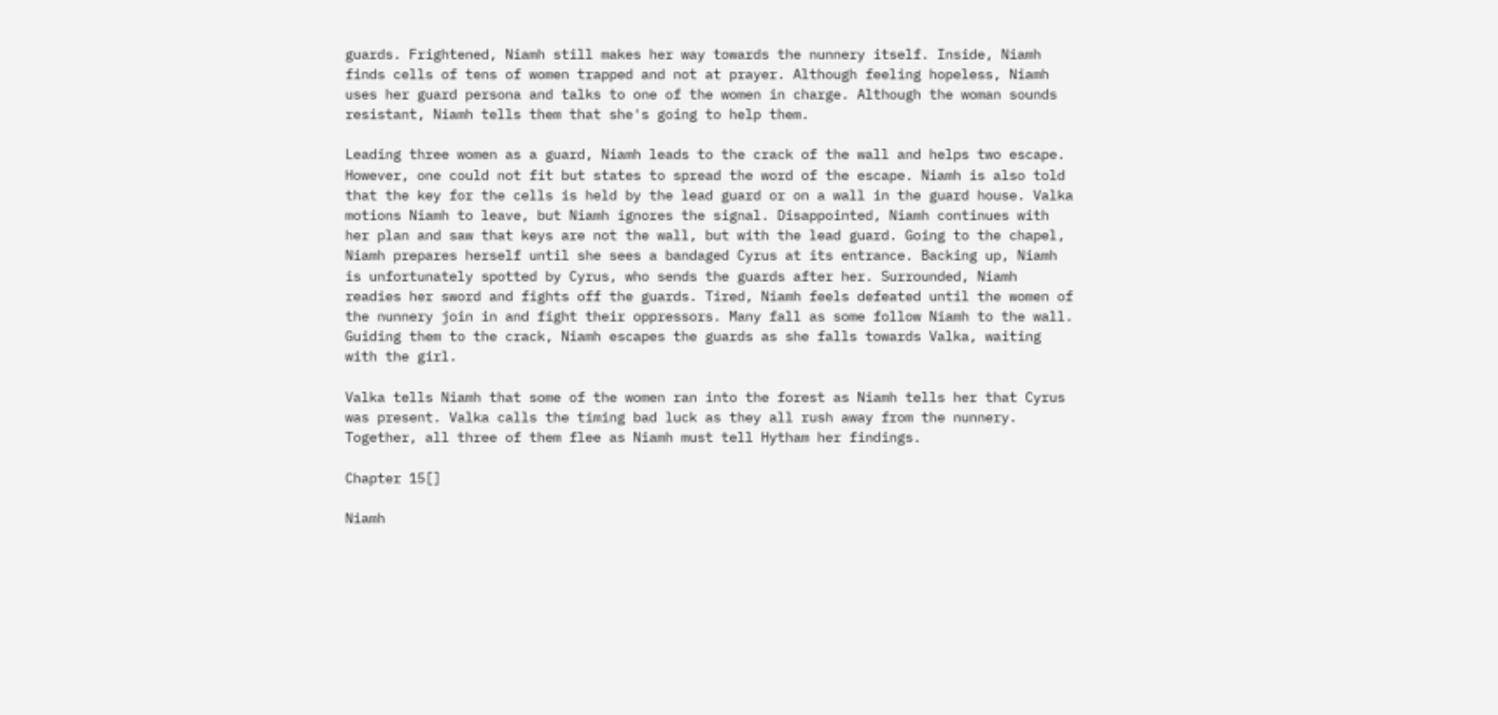guards. Frightened, Niamh still makes her way towards the nunnery itself. Inside, Niamh finds cells of tens of women trapped and not at prayer. Although feeling hopeless, Niamh uses her guard persona and talks to one of the women in charge. Although the woman sounds resistant, Niamh tells them that she's going to help them.

Leading three women as a guard, Niamh leads to the crack of the wall and helps two escape. However, one could not fit but states to spread the word of the escape. Niamh is also told that the key for the cells is held by the lead guard or on a wall in the guard house. Valka motions Niamh to leave, but Niamh ignores the signal. Disappointed, Niamh continues with her plan and saw that keys are not the wall, but with the lead guard. Going to the chapel, Niamh prepares herself until she sees a bandaged Cyrus at its entrance. Backing up, Niamh is unfortunately spotted by Cyrus, who sends the guards after her. Surrounded, Niamh readies her sword and fights off the guards. Tired, Niamh feels defeated until the women of the nunnery join in and fight their oppressors. Many fall as some follow Niamh to the wall. Guiding them to the crack, Niamh escapes the guards as she falls towards Valka, waiting with the girl.

Valka tells Niamh that some of the women ran into the forest as Niamh tells her that Cyrus was present. Valka calls the timing bad luck as they all rush away from the nunnery. Together, all three of them flee as Niamh must tell Hytham her findings.

Chapter 15[]

Niamh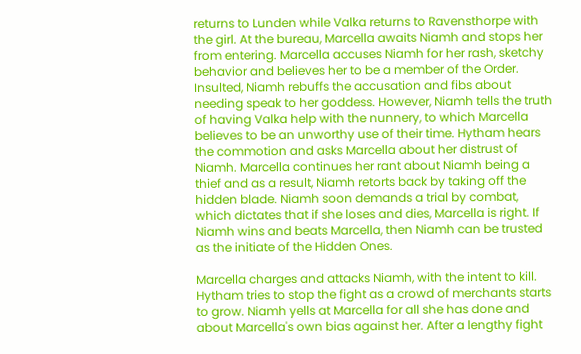returns to Lunden while Valka returns to Ravensthorpe with the girl. At the bureau, Marcella awaits Niamh and stops her from entering. Marcella accuses Niamh for her rash, sketchy behavior and believes her to be a member of the Order. Insulted, Niamh rebuffs the accusation and fibs about needing speak to her goddess. However, Niamh tells the truth of having Valka help with the nunnery, to which Marcella believes to be an unworthy use of their time. Hytham hears the commotion and asks Marcella about her distrust of Niamh. Marcella continues her rant about Niamh being a thief and as a result, Niamh retorts back by taking off the hidden blade. Niamh soon demands a trial by combat, which dictates that if she loses and dies, Marcella is right. If Niamh wins and beats Marcella, then Niamh can be trusted as the initiate of the Hidden Ones.

Marcella charges and attacks Niamh, with the intent to kill. Hytham tries to stop the fight as a crowd of merchants starts to grow. Niamh yells at Marcella for all she has done and about Marcella's own bias against her. After a lengthy fight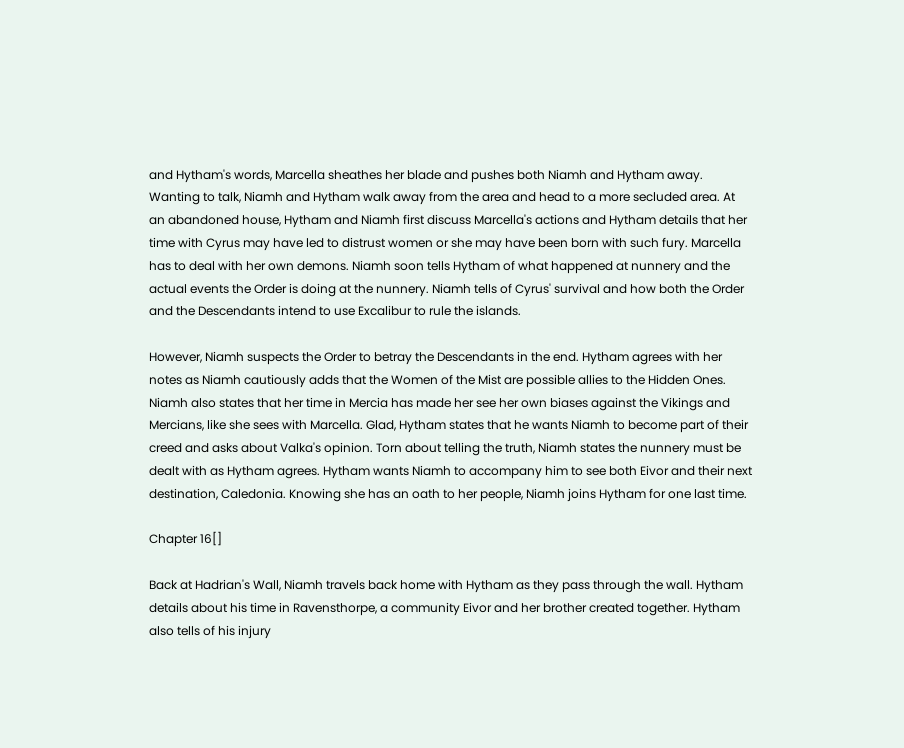and Hytham's words, Marcella sheathes her blade and pushes both Niamh and Hytham away. Wanting to talk, Niamh and Hytham walk away from the area and head to a more secluded area. At an abandoned house, Hytham and Niamh first discuss Marcella's actions and Hytham details that her time with Cyrus may have led to distrust women or she may have been born with such fury. Marcella has to deal with her own demons. Niamh soon tells Hytham of what happened at nunnery and the actual events the Order is doing at the nunnery. Niamh tells of Cyrus' survival and how both the Order and the Descendants intend to use Excalibur to rule the islands.

However, Niamh suspects the Order to betray the Descendants in the end. Hytham agrees with her notes as Niamh cautiously adds that the Women of the Mist are possible allies to the Hidden Ones. Niamh also states that her time in Mercia has made her see her own biases against the Vikings and Mercians, like she sees with Marcella. Glad, Hytham states that he wants Niamh to become part of their creed and asks about Valka's opinion. Torn about telling the truth, Niamh states the nunnery must be dealt with as Hytham agrees. Hytham wants Niamh to accompany him to see both Eivor and their next destination, Caledonia. Knowing she has an oath to her people, Niamh joins Hytham for one last time.

Chapter 16[]

Back at Hadrian's Wall, Niamh travels back home with Hytham as they pass through the wall. Hytham details about his time in Ravensthorpe, a community Eivor and her brother created together. Hytham also tells of his injury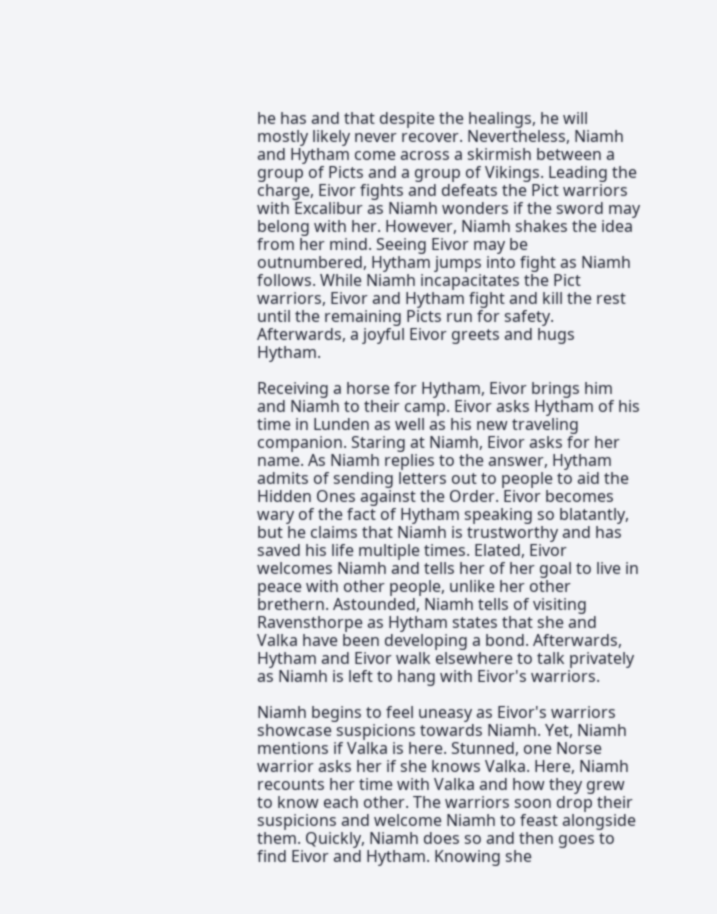he has and that despite the healings, he will mostly likely never recover. Nevertheless, Niamh and Hytham come across a skirmish between a group of Picts and a group of Vikings. Leading the charge, Eivor fights and defeats the Pict warriors with Excalibur as Niamh wonders if the sword may belong with her. However, Niamh shakes the idea from her mind. Seeing Eivor may be outnumbered, Hytham jumps into fight as Niamh follows. While Niamh incapacitates the Pict warriors, Eivor and Hytham fight and kill the rest until the remaining Picts run for safety. Afterwards, a joyful Eivor greets and hugs Hytham.

Receiving a horse for Hytham, Eivor brings him and Niamh to their camp. Eivor asks Hytham of his time in Lunden as well as his new traveling companion. Staring at Niamh, Eivor asks for her name. As Niamh replies to the answer, Hytham admits of sending letters out to people to aid the Hidden Ones against the Order. Eivor becomes wary of the fact of Hytham speaking so blatantly, but he claims that Niamh is trustworthy and has saved his life multiple times. Elated, Eivor welcomes Niamh and tells her of her goal to live in peace with other people, unlike her other brethern. Astounded, Niamh tells of visiting Ravensthorpe as Hytham states that she and Valka have been developing a bond. Afterwards, Hytham and Eivor walk elsewhere to talk privately as Niamh is left to hang with Eivor's warriors.

Niamh begins to feel uneasy as Eivor's warriors showcase suspicions towards Niamh. Yet, Niamh mentions if Valka is here. Stunned, one Norse warrior asks her if she knows Valka. Here, Niamh recounts her time with Valka and how they grew to know each other. The warriors soon drop their suspicions and welcome Niamh to feast alongside them. Quickly, Niamh does so and then goes to find Eivor and Hytham. Knowing she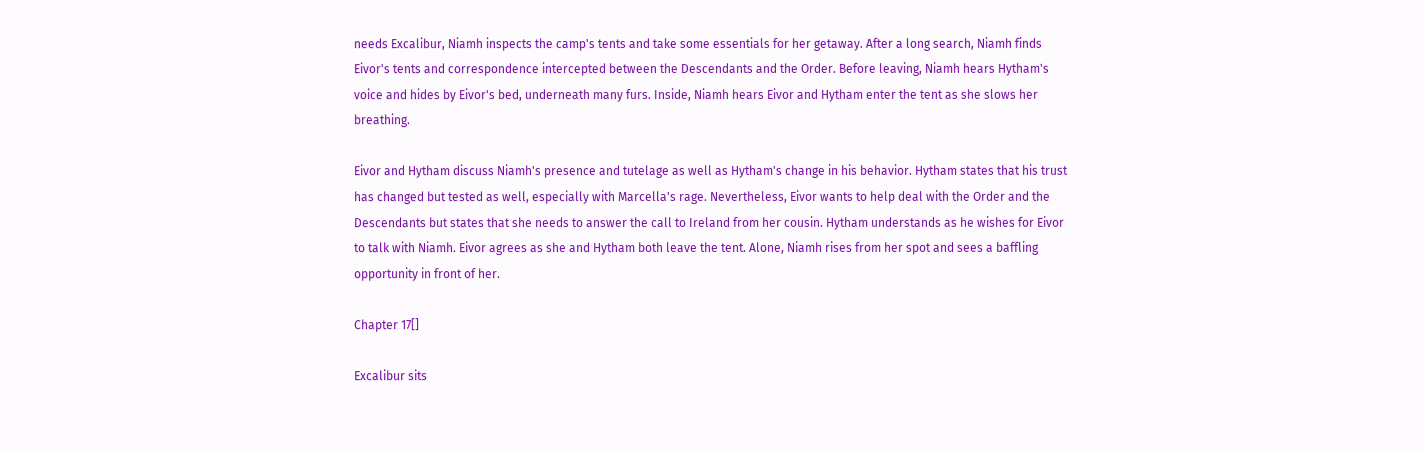needs Excalibur, Niamh inspects the camp's tents and take some essentials for her getaway. After a long search, Niamh finds Eivor's tents and correspondence intercepted between the Descendants and the Order. Before leaving, Niamh hears Hytham's voice and hides by Eivor's bed, underneath many furs. Inside, Niamh hears Eivor and Hytham enter the tent as she slows her breathing.

Eivor and Hytham discuss Niamh's presence and tutelage as well as Hytham's change in his behavior. Hytham states that his trust has changed but tested as well, especially with Marcella's rage. Nevertheless, Eivor wants to help deal with the Order and the Descendants but states that she needs to answer the call to Ireland from her cousin. Hytham understands as he wishes for Eivor to talk with Niamh. Eivor agrees as she and Hytham both leave the tent. Alone, Niamh rises from her spot and sees a baffling opportunity in front of her.

Chapter 17[]

Excalibur sits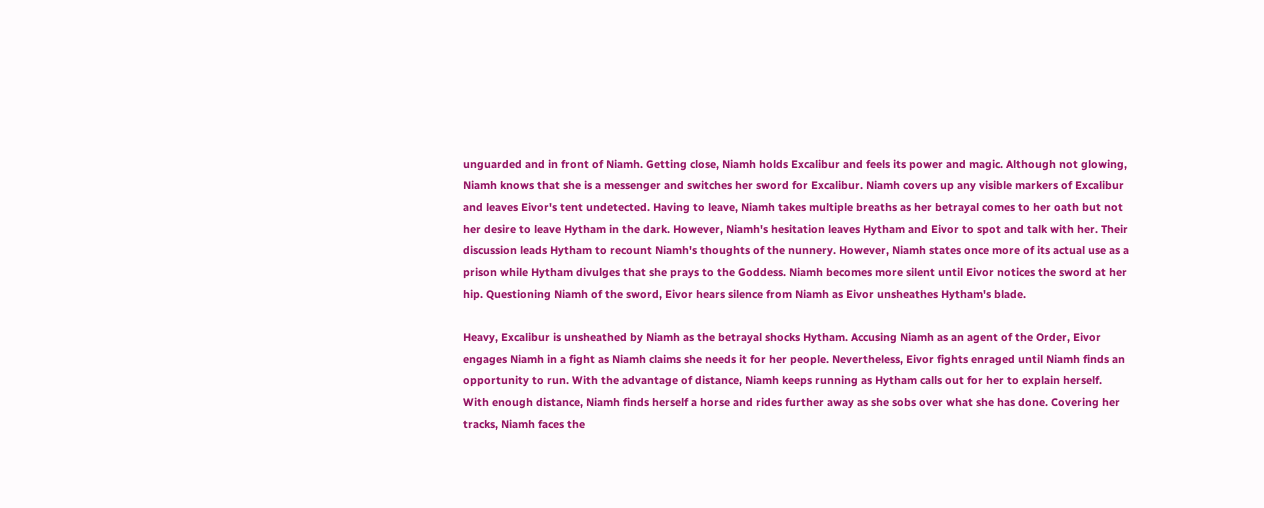unguarded and in front of Niamh. Getting close, Niamh holds Excalibur and feels its power and magic. Although not glowing, Niamh knows that she is a messenger and switches her sword for Excalibur. Niamh covers up any visible markers of Excalibur and leaves Eivor's tent undetected. Having to leave, Niamh takes multiple breaths as her betrayal comes to her oath but not her desire to leave Hytham in the dark. However, Niamh's hesitation leaves Hytham and Eivor to spot and talk with her. Their discussion leads Hytham to recount Niamh's thoughts of the nunnery. However, Niamh states once more of its actual use as a prison while Hytham divulges that she prays to the Goddess. Niamh becomes more silent until Eivor notices the sword at her hip. Questioning Niamh of the sword, Eivor hears silence from Niamh as Eivor unsheathes Hytham's blade.

Heavy, Excalibur is unsheathed by Niamh as the betrayal shocks Hytham. Accusing Niamh as an agent of the Order, Eivor engages Niamh in a fight as Niamh claims she needs it for her people. Nevertheless, Eivor fights enraged until Niamh finds an opportunity to run. With the advantage of distance, Niamh keeps running as Hytham calls out for her to explain herself. With enough distance, Niamh finds herself a horse and rides further away as she sobs over what she has done. Covering her tracks, Niamh faces the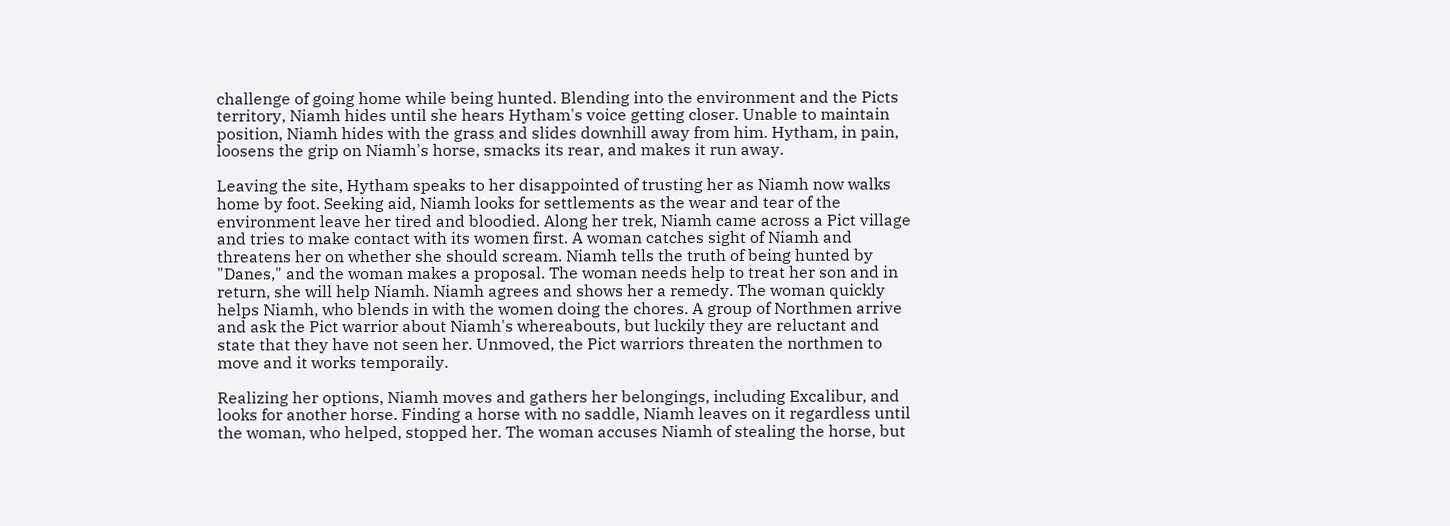challenge of going home while being hunted. Blending into the environment and the Picts territory, Niamh hides until she hears Hytham's voice getting closer. Unable to maintain position, Niamh hides with the grass and slides downhill away from him. Hytham, in pain, loosens the grip on Niamh's horse, smacks its rear, and makes it run away.

Leaving the site, Hytham speaks to her disappointed of trusting her as Niamh now walks home by foot. Seeking aid, Niamh looks for settlements as the wear and tear of the environment leave her tired and bloodied. Along her trek, Niamh came across a Pict village and tries to make contact with its women first. A woman catches sight of Niamh and threatens her on whether she should scream. Niamh tells the truth of being hunted by "Danes," and the woman makes a proposal. The woman needs help to treat her son and in return, she will help Niamh. Niamh agrees and shows her a remedy. The woman quickly helps Niamh, who blends in with the women doing the chores. A group of Northmen arrive and ask the Pict warrior about Niamh's whereabouts, but luckily they are reluctant and state that they have not seen her. Unmoved, the Pict warriors threaten the northmen to move and it works temporaily.

Realizing her options, Niamh moves and gathers her belongings, including Excalibur, and looks for another horse. Finding a horse with no saddle, Niamh leaves on it regardless until the woman, who helped, stopped her. The woman accuses Niamh of stealing the horse, but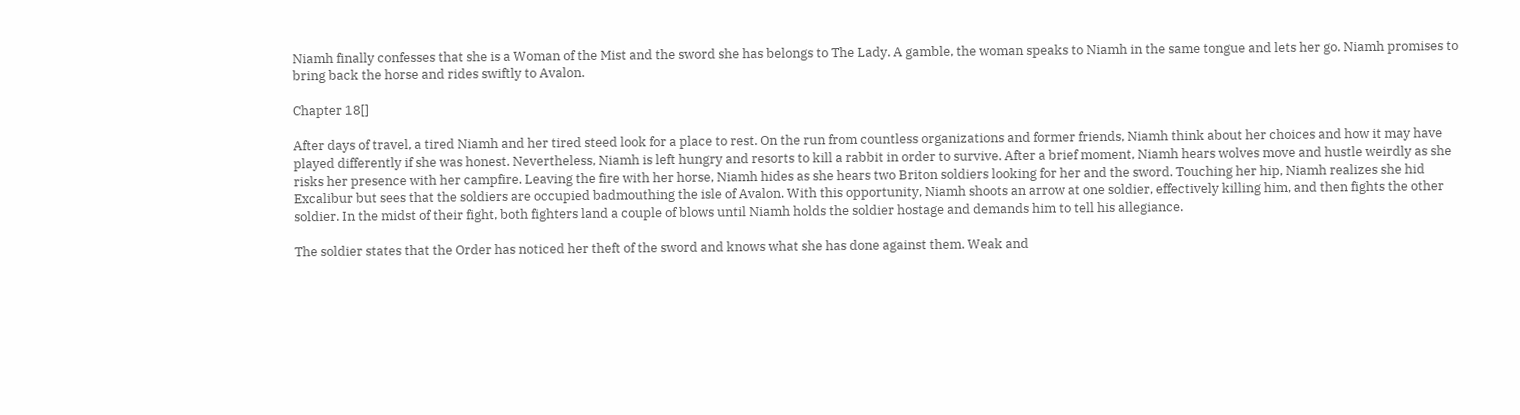Niamh finally confesses that she is a Woman of the Mist and the sword she has belongs to The Lady. A gamble, the woman speaks to Niamh in the same tongue and lets her go. Niamh promises to bring back the horse and rides swiftly to Avalon.

Chapter 18[]

After days of travel, a tired Niamh and her tired steed look for a place to rest. On the run from countless organizations and former friends, Niamh think about her choices and how it may have played differently if she was honest. Nevertheless, Niamh is left hungry and resorts to kill a rabbit in order to survive. After a brief moment, Niamh hears wolves move and hustle weirdly as she risks her presence with her campfire. Leaving the fire with her horse, Niamh hides as she hears two Briton soldiers looking for her and the sword. Touching her hip, Niamh realizes she hid Excalibur but sees that the soldiers are occupied badmouthing the isle of Avalon. With this opportunity, Niamh shoots an arrow at one soldier, effectively killing him, and then fights the other soldier. In the midst of their fight, both fighters land a couple of blows until Niamh holds the soldier hostage and demands him to tell his allegiance.

The soldier states that the Order has noticed her theft of the sword and knows what she has done against them. Weak and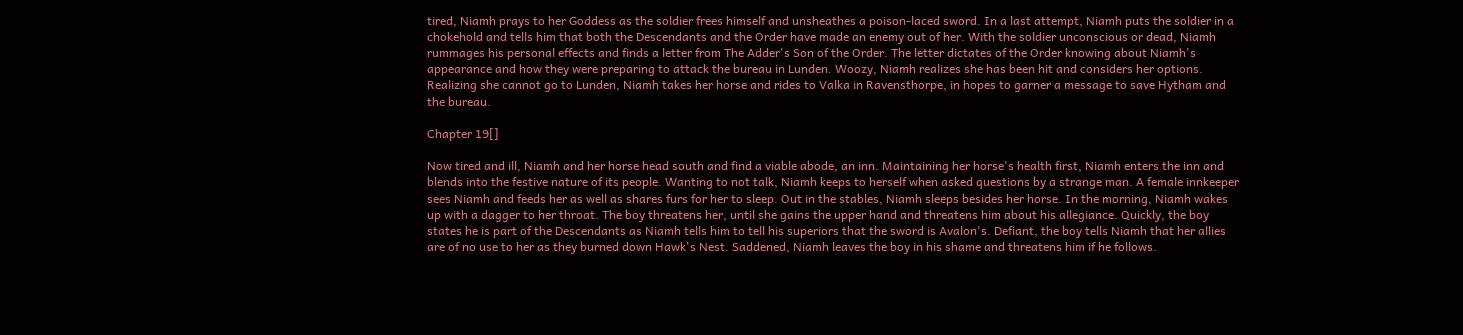tired, Niamh prays to her Goddess as the soldier frees himself and unsheathes a poison-laced sword. In a last attempt, Niamh puts the soldier in a chokehold and tells him that both the Descendants and the Order have made an enemy out of her. With the soldier unconscious or dead, Niamh rummages his personal effects and finds a letter from The Adder's Son of the Order. The letter dictates of the Order knowing about Niamh's appearance and how they were preparing to attack the bureau in Lunden. Woozy, Niamh realizes she has been hit and considers her options. Realizing she cannot go to Lunden, Niamh takes her horse and rides to Valka in Ravensthorpe, in hopes to garner a message to save Hytham and the bureau.

Chapter 19[]

Now tired and ill, Niamh and her horse head south and find a viable abode, an inn. Maintaining her horse's health first, Niamh enters the inn and blends into the festive nature of its people. Wanting to not talk, Niamh keeps to herself when asked questions by a strange man. A female innkeeper sees Niamh and feeds her as well as shares furs for her to sleep. Out in the stables, Niamh sleeps besides her horse. In the morning, Niamh wakes up with a dagger to her throat. The boy threatens her, until she gains the upper hand and threatens him about his allegiance. Quickly, the boy states he is part of the Descendants as Niamh tells him to tell his superiors that the sword is Avalon's. Defiant, the boy tells Niamh that her allies are of no use to her as they burned down Hawk's Nest. Saddened, Niamh leaves the boy in his shame and threatens him if he follows.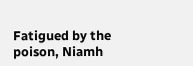Fatigued by the poison, Niamh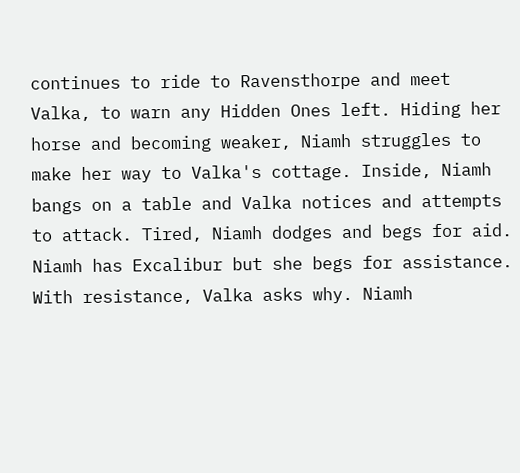continues to ride to Ravensthorpe and meet Valka, to warn any Hidden Ones left. Hiding her horse and becoming weaker, Niamh struggles to make her way to Valka's cottage. Inside, Niamh bangs on a table and Valka notices and attempts to attack. Tired, Niamh dodges and begs for aid. Niamh has Excalibur but she begs for assistance. With resistance, Valka asks why. Niamh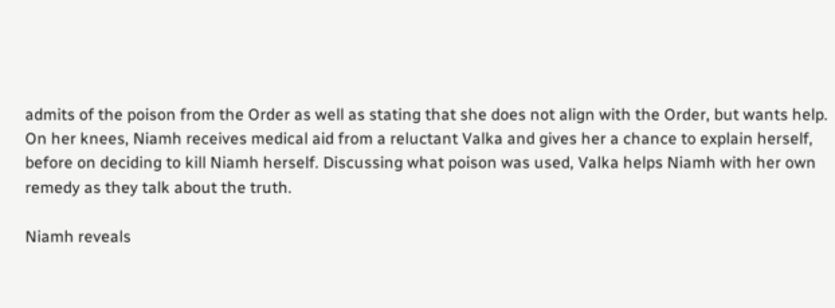admits of the poison from the Order as well as stating that she does not align with the Order, but wants help. On her knees, Niamh receives medical aid from a reluctant Valka and gives her a chance to explain herself, before on deciding to kill Niamh herself. Discussing what poison was used, Valka helps Niamh with her own remedy as they talk about the truth.

Niamh reveals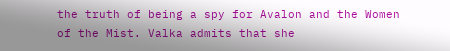the truth of being a spy for Avalon and the Women of the Mist. Valka admits that she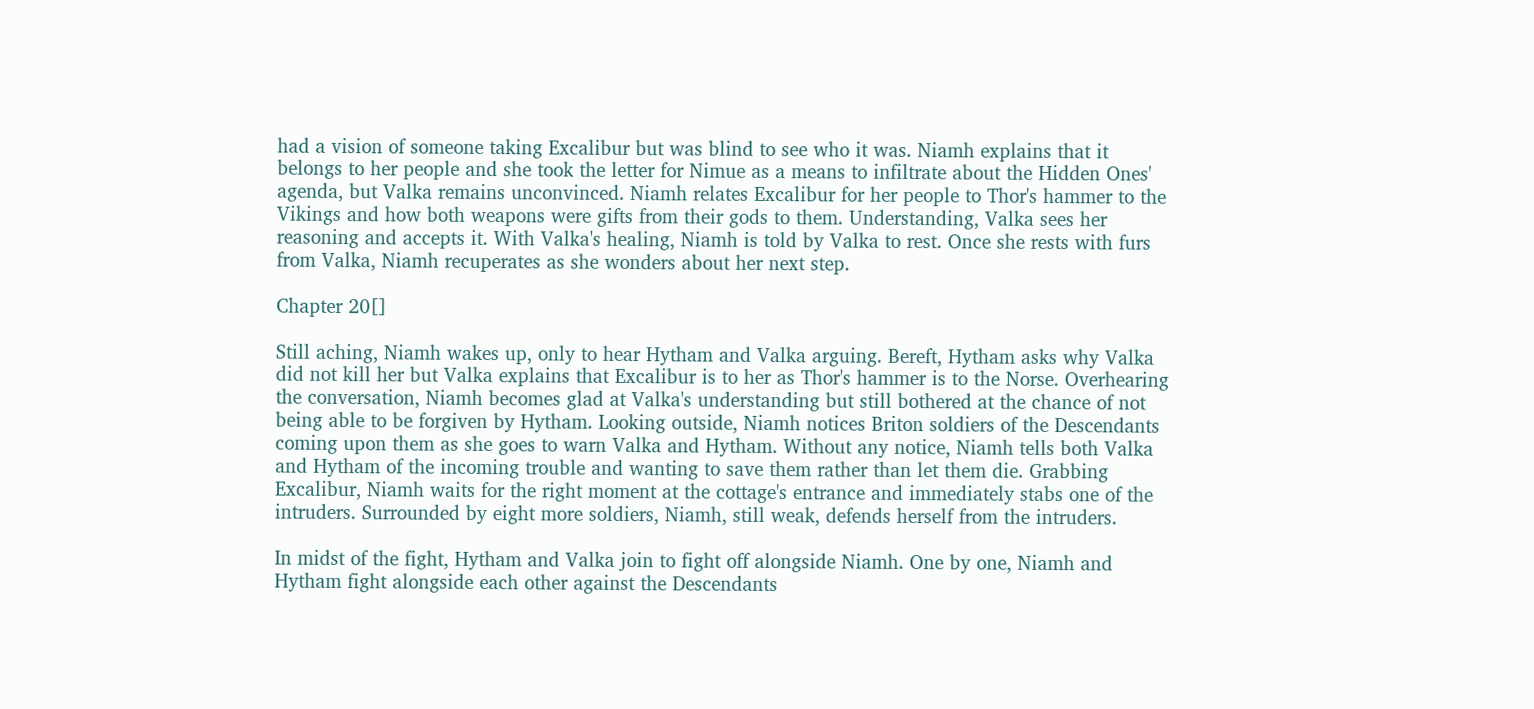had a vision of someone taking Excalibur but was blind to see who it was. Niamh explains that it belongs to her people and she took the letter for Nimue as a means to infiltrate about the Hidden Ones' agenda, but Valka remains unconvinced. Niamh relates Excalibur for her people to Thor's hammer to the Vikings and how both weapons were gifts from their gods to them. Understanding, Valka sees her reasoning and accepts it. With Valka's healing, Niamh is told by Valka to rest. Once she rests with furs from Valka, Niamh recuperates as she wonders about her next step.

Chapter 20[]

Still aching, Niamh wakes up, only to hear Hytham and Valka arguing. Bereft, Hytham asks why Valka did not kill her but Valka explains that Excalibur is to her as Thor's hammer is to the Norse. Overhearing the conversation, Niamh becomes glad at Valka's understanding but still bothered at the chance of not being able to be forgiven by Hytham. Looking outside, Niamh notices Briton soldiers of the Descendants coming upon them as she goes to warn Valka and Hytham. Without any notice, Niamh tells both Valka and Hytham of the incoming trouble and wanting to save them rather than let them die. Grabbing Excalibur, Niamh waits for the right moment at the cottage's entrance and immediately stabs one of the intruders. Surrounded by eight more soldiers, Niamh, still weak, defends herself from the intruders.

In midst of the fight, Hytham and Valka join to fight off alongside Niamh. One by one, Niamh and Hytham fight alongside each other against the Descendants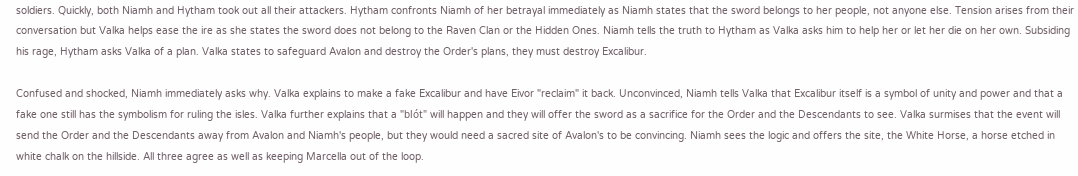soldiers. Quickly, both Niamh and Hytham took out all their attackers. Hytham confronts Niamh of her betrayal immediately as Niamh states that the sword belongs to her people, not anyone else. Tension arises from their conversation but Valka helps ease the ire as she states the sword does not belong to the Raven Clan or the Hidden Ones. Niamh tells the truth to Hytham as Valka asks him to help her or let her die on her own. Subsiding his rage, Hytham asks Valka of a plan. Valka states to safeguard Avalon and destroy the Order's plans, they must destroy Excalibur.

Confused and shocked, Niamh immediately asks why. Valka explains to make a fake Excalibur and have Eivor "reclaim" it back. Unconvinced, Niamh tells Valka that Excalibur itself is a symbol of unity and power and that a fake one still has the symbolism for ruling the isles. Valka further explains that a "blót" will happen and they will offer the sword as a sacrifice for the Order and the Descendants to see. Valka surmises that the event will send the Order and the Descendants away from Avalon and Niamh's people, but they would need a sacred site of Avalon's to be convincing. Niamh sees the logic and offers the site, the White Horse, a horse etched in white chalk on the hillside. All three agree as well as keeping Marcella out of the loop.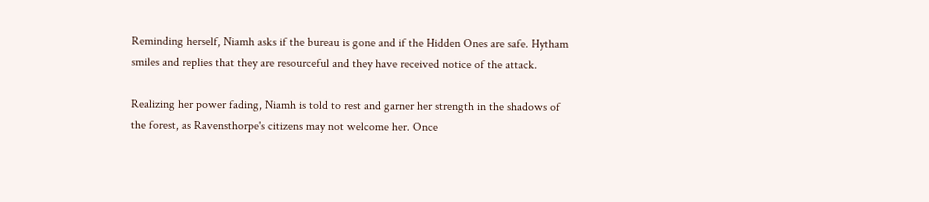Reminding herself, Niamh asks if the bureau is gone and if the Hidden Ones are safe. Hytham smiles and replies that they are resourceful and they have received notice of the attack.

Realizing her power fading, Niamh is told to rest and garner her strength in the shadows of the forest, as Ravensthorpe's citizens may not welcome her. Once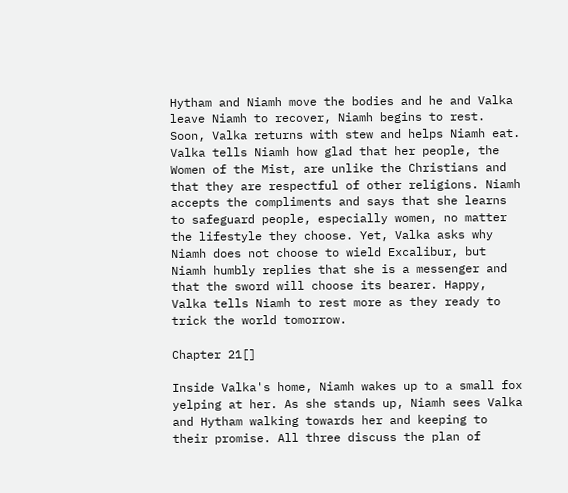Hytham and Niamh move the bodies and he and Valka leave Niamh to recover, Niamh begins to rest. Soon, Valka returns with stew and helps Niamh eat. Valka tells Niamh how glad that her people, the Women of the Mist, are unlike the Christians and that they are respectful of other religions. Niamh accepts the compliments and says that she learns to safeguard people, especially women, no matter the lifestyle they choose. Yet, Valka asks why Niamh does not choose to wield Excalibur, but Niamh humbly replies that she is a messenger and that the sword will choose its bearer. Happy, Valka tells Niamh to rest more as they ready to trick the world tomorrow.

Chapter 21[]

Inside Valka's home, Niamh wakes up to a small fox yelping at her. As she stands up, Niamh sees Valka and Hytham walking towards her and keeping to their promise. All three discuss the plan of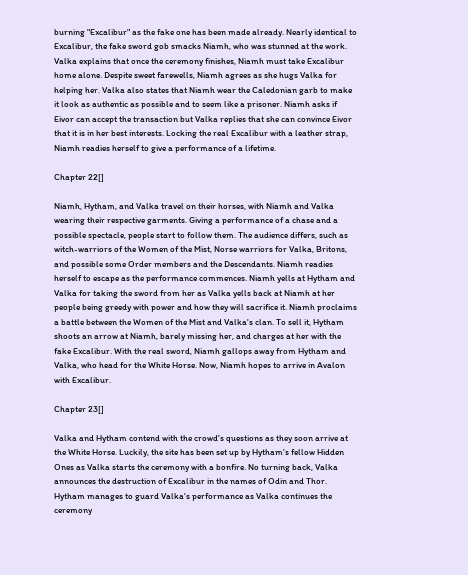burning "Excalibur" as the fake one has been made already. Nearly identical to Excalibur, the fake sword gob smacks Niamh, who was stunned at the work. Valka explains that once the ceremony finishes, Niamh must take Excalibur home alone. Despite sweet farewells, Niamh agrees as she hugs Valka for helping her. Valka also states that Niamh wear the Caledonian garb to make it look as authentic as possible and to seem like a prisoner. Niamh asks if Eivor can accept the transaction but Valka replies that she can convince Eivor that it is in her best interests. Locking the real Excalibur with a leather strap, Niamh readies herself to give a performance of a lifetime.

Chapter 22[]

Niamh, Hytham, and Valka travel on their horses, with Niamh and Valka wearing their respective garments. Giving a performance of a chase and a possible spectacle, people start to follow them. The audience differs, such as witch-warriors of the Women of the Mist, Norse warriors for Valka, Britons, and possible some Order members and the Descendants. Niamh readies herself to escape as the performance commences. Niamh yells at Hytham and Valka for taking the sword from her as Valka yells back at Niamh at her people being greedy with power and how they will sacrifice it. Niamh proclaims a battle between the Women of the Mist and Valka's clan. To sell it, Hytham shoots an arrow at Niamh, barely missing her, and charges at her with the fake Excalibur. With the real sword, Niamh gallops away from Hytham and Valka, who head for the White Horse. Now, Niamh hopes to arrive in Avalon with Excalibur.

Chapter 23[]

Valka and Hytham contend with the crowd's questions as they soon arrive at the White Horse. Luckily, the site has been set up by Hytham's fellow Hidden Ones as Valka starts the ceremony with a bonfire. No turning back, Valka announces the destruction of Excalibur in the names of Odin and Thor. Hytham manages to guard Valka's performance as Valka continues the ceremony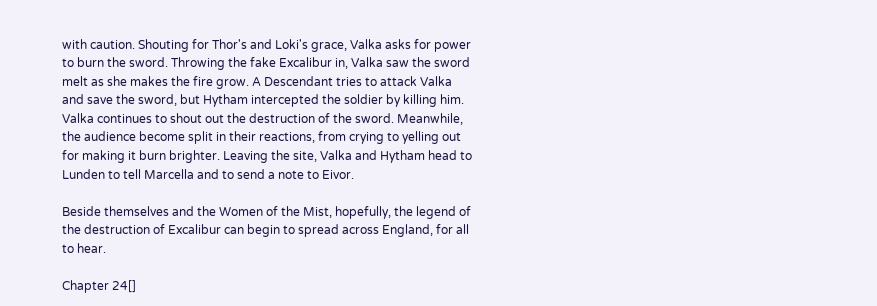with caution. Shouting for Thor's and Loki's grace, Valka asks for power to burn the sword. Throwing the fake Excalibur in, Valka saw the sword melt as she makes the fire grow. A Descendant tries to attack Valka and save the sword, but Hytham intercepted the soldier by killing him. Valka continues to shout out the destruction of the sword. Meanwhile, the audience become split in their reactions, from crying to yelling out for making it burn brighter. Leaving the site, Valka and Hytham head to Lunden to tell Marcella and to send a note to Eivor.

Beside themselves and the Women of the Mist, hopefully, the legend of the destruction of Excalibur can begin to spread across England, for all to hear.

Chapter 24[]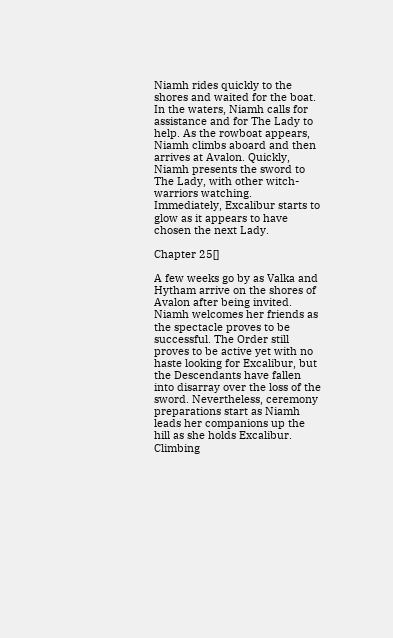Niamh rides quickly to the shores and waited for the boat. In the waters, Niamh calls for assistance and for The Lady to help. As the rowboat appears, Niamh climbs aboard and then arrives at Avalon. Quickly, Niamh presents the sword to The Lady, with other witch-warriors watching. Immediately, Excalibur starts to glow as it appears to have chosen the next Lady.

Chapter 25[]

A few weeks go by as Valka and Hytham arrive on the shores of Avalon after being invited. Niamh welcomes her friends as the spectacle proves to be successful. The Order still proves to be active yet with no haste looking for Excalibur, but the Descendants have fallen into disarray over the loss of the sword. Nevertheless, ceremony preparations start as Niamh leads her companions up the hill as she holds Excalibur. Climbing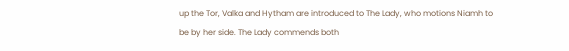up the Tor, Valka and Hytham are introduced to The Lady, who motions Niamh to be by her side. The Lady commends both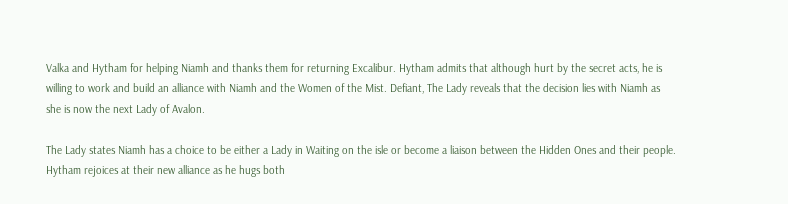Valka and Hytham for helping Niamh and thanks them for returning Excalibur. Hytham admits that although hurt by the secret acts, he is willing to work and build an alliance with Niamh and the Women of the Mist. Defiant, The Lady reveals that the decision lies with Niamh as she is now the next Lady of Avalon.

The Lady states Niamh has a choice to be either a Lady in Waiting on the isle or become a liaison between the Hidden Ones and their people. Hytham rejoices at their new alliance as he hugs both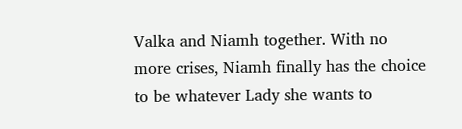Valka and Niamh together. With no more crises, Niamh finally has the choice to be whatever Lady she wants to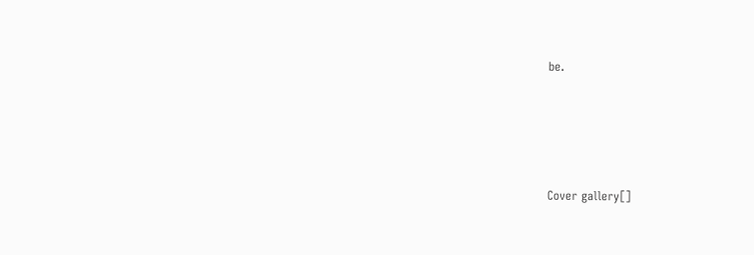be.




Cover gallery[]